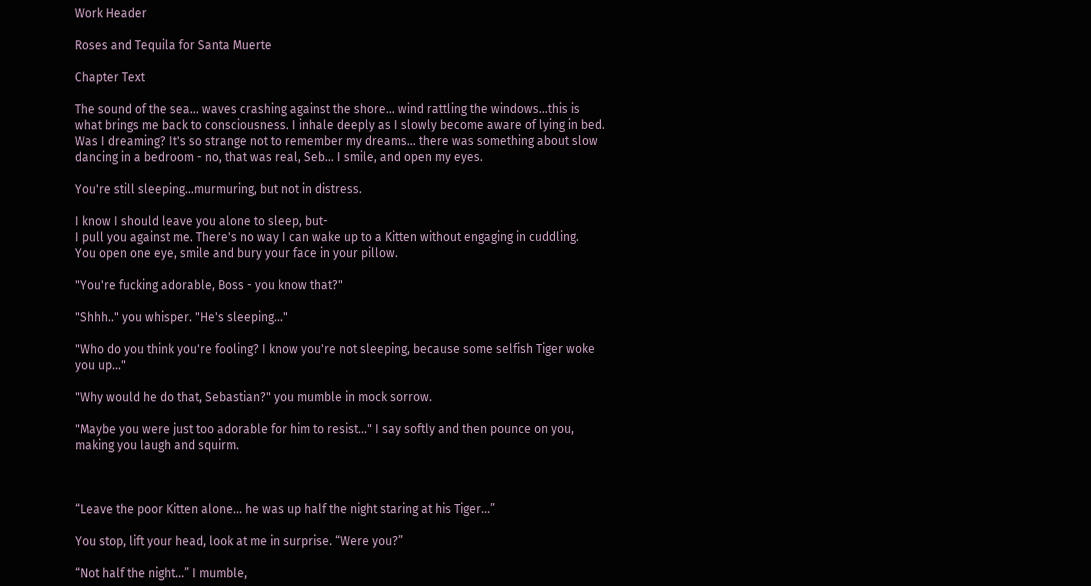Work Header

Roses and Tequila for Santa Muerte

Chapter Text

The sound of the sea... waves crashing against the shore... wind rattling the windows...this is what brings me back to consciousness. I inhale deeply as I slowly become aware of lying in bed. Was I dreaming? It's so strange not to remember my dreams... there was something about slow dancing in a bedroom - no, that was real, Seb... I smile, and open my eyes.

You're still sleeping...murmuring, but not in distress.

I know I should leave you alone to sleep, but-
I pull you against me. There's no way I can wake up to a Kitten without engaging in cuddling.
You open one eye, smile and bury your face in your pillow.

"You're fucking adorable, Boss - you know that?"

"Shhh.." you whisper. "He's sleeping..."

"Who do you think you're fooling? I know you're not sleeping, because some selfish Tiger woke you up..."

"Why would he do that, Sebastian?" you mumble in mock sorrow.

"Maybe you were just too adorable for him to resist..." I say softly and then pounce on you, making you laugh and squirm.



“Leave the poor Kitten alone... he was up half the night staring at his Tiger...”

You stop, lift your head, look at me in surprise. “Were you?”

“Not half the night...” I mumble,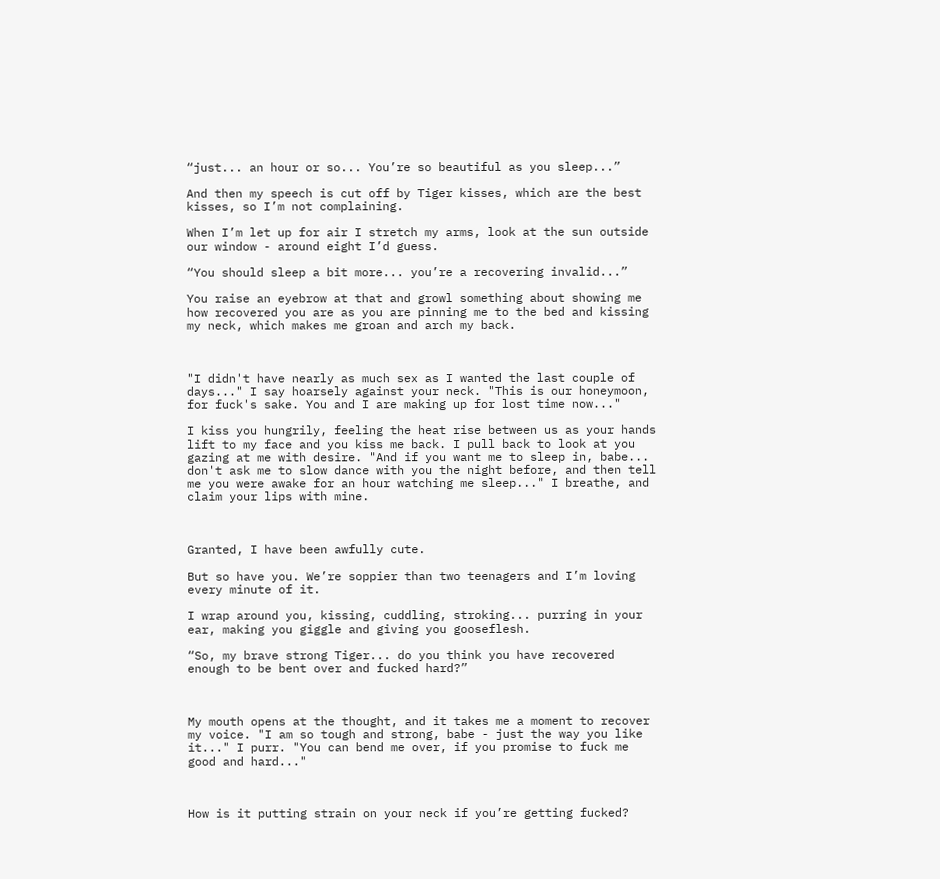“just... an hour or so... You’re so beautiful as you sleep...”

And then my speech is cut off by Tiger kisses, which are the best kisses, so I’m not complaining.

When I’m let up for air I stretch my arms, look at the sun outside our window - around eight I’d guess.

“You should sleep a bit more... you’re a recovering invalid...”

You raise an eyebrow at that and growl something about showing me how recovered you are as you are pinning me to the bed and kissing my neck, which makes me groan and arch my back.



"I didn't have nearly as much sex as I wanted the last couple of days..." I say hoarsely against your neck. "This is our honeymoon, for fuck's sake. You and I are making up for lost time now..."

I kiss you hungrily, feeling the heat rise between us as your hands lift to my face and you kiss me back. I pull back to look at you gazing at me with desire. "And if you want me to sleep in, babe... don't ask me to slow dance with you the night before, and then tell me you were awake for an hour watching me sleep..." I breathe, and claim your lips with mine.



Granted, I have been awfully cute.

But so have you. We’re soppier than two teenagers and I’m loving every minute of it.

I wrap around you, kissing, cuddling, stroking... purring in your ear, making you giggle and giving you gooseflesh.

“So, my brave strong Tiger... do you think you have recovered enough to be bent over and fucked hard?”



My mouth opens at the thought, and it takes me a moment to recover my voice. "I am so tough and strong, babe - just the way you like it..." I purr. "You can bend me over, if you promise to fuck me good and hard..."



How is it putting strain on your neck if you’re getting fucked?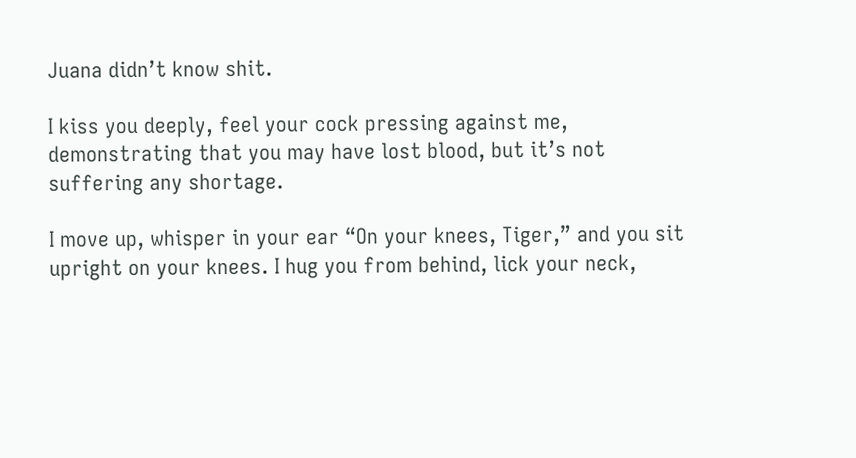Juana didn’t know shit.

I kiss you deeply, feel your cock pressing against me, demonstrating that you may have lost blood, but it’s not suffering any shortage.

I move up, whisper in your ear “On your knees, Tiger,” and you sit upright on your knees. I hug you from behind, lick your neck,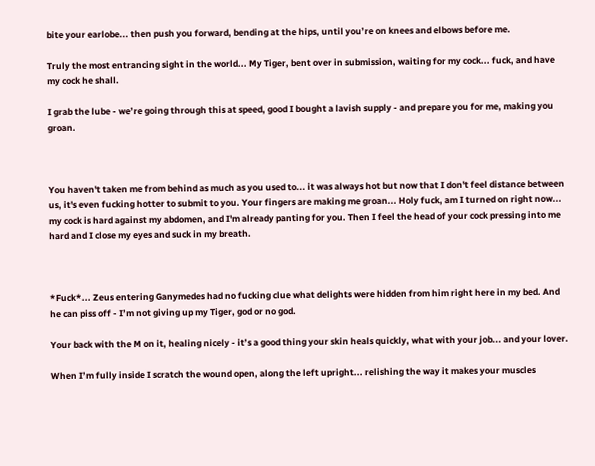bite your earlobe... then push you forward, bending at the hips, until you’re on knees and elbows before me.

Truly the most entrancing sight in the world... My Tiger, bent over in submission, waiting for my cock... fuck, and have my cock he shall.

I grab the lube - we’re going through this at speed, good I bought a lavish supply - and prepare you for me, making you groan.



You haven't taken me from behind as much as you used to... it was always hot but now that I don't feel distance between us, it's even fucking hotter to submit to you. Your fingers are making me groan... Holy fuck, am I turned on right now... my cock is hard against my abdomen, and I'm already panting for you. Then I feel the head of your cock pressing into me hard and I close my eyes and suck in my breath.



*Fuck*... Zeus entering Ganymedes had no fucking clue what delights were hidden from him right here in my bed. And he can piss off - I’m not giving up my Tiger, god or no god.

Your back with the M on it, healing nicely - it’s a good thing your skin heals quickly, what with your job... and your lover.

When I’m fully inside I scratch the wound open, along the left upright... relishing the way it makes your muscles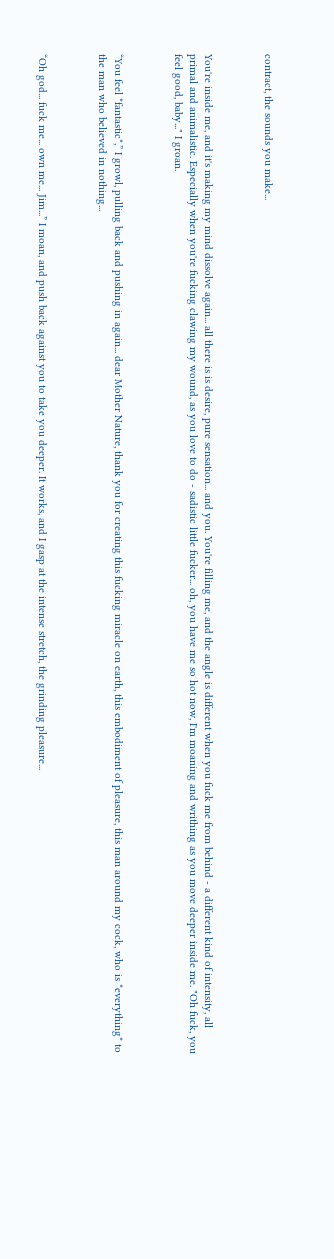contract, the sounds you make...



You're inside me, and it's making my mind dissolve again... all there is is desire, pure sensation... and you. You're filling me, and the angle is different when you fuck me from behind - a different kind of intensity, all primal and animalistic. Especially when you're fucking clawing my wound, as you love to do - sadistic little fucker... oh, you have me so hot now, I'm moaning and writhing as you move deeper inside me. "Oh fuck, you feel good, baby..." I groan.



“You feel *fantastic*,” I growl, pulling back and pushing in again... dear Mother Nature, thank you for creating this fucking miracle on earth, this embodiment of pleasure, this man around my cock, who is *everything* to the man who believed in nothing...



“Oh god... fuck me... own me... Jim...” I moan, and push back against you to take you deeper. It works, and I gasp at the intense stretch, the grinding pleasure...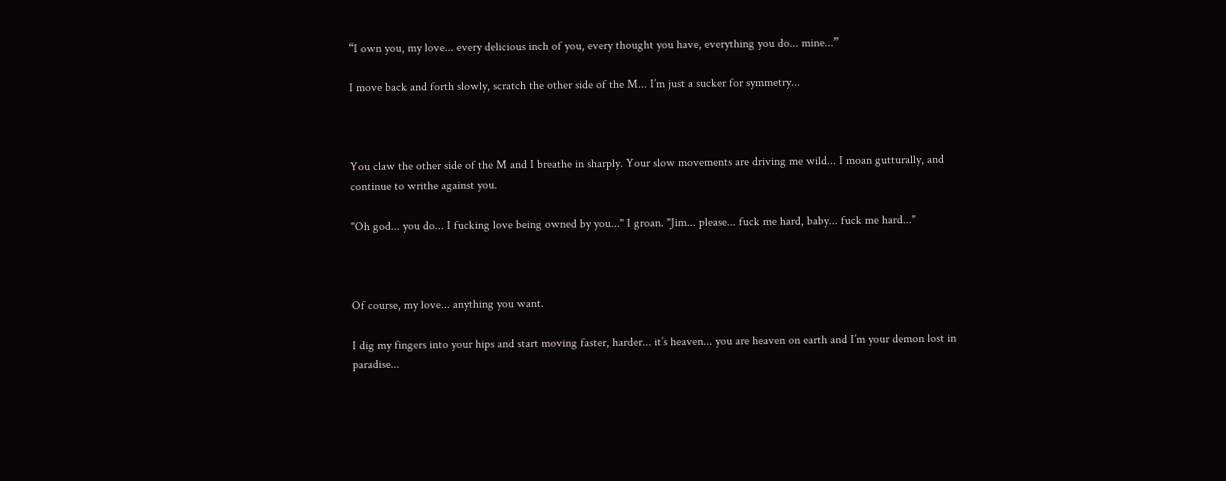“I own you, my love... every delicious inch of you, every thought you have, everything you do... mine...”

I move back and forth slowly, scratch the other side of the M... I’m just a sucker for symmetry...



You claw the other side of the M and I breathe in sharply. Your slow movements are driving me wild... I moan gutturally, and continue to writhe against you.

"Oh god... you do... I fucking love being owned by you..." I groan. "Jim... please... fuck me hard, baby... fuck me hard..."



Of course, my love... anything you want.

I dig my fingers into your hips and start moving faster, harder... it’s heaven... you are heaven on earth and I’m your demon lost in paradise...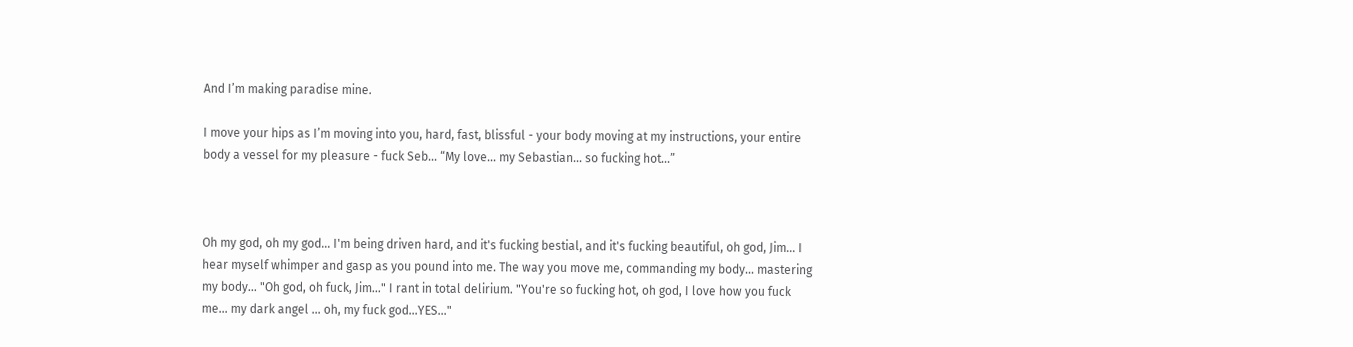And I’m making paradise mine.

I move your hips as I’m moving into you, hard, fast, blissful - your body moving at my instructions, your entire body a vessel for my pleasure - fuck Seb... “My love... my Sebastian... so fucking hot...”



Oh my god, oh my god... I'm being driven hard, and it's fucking bestial, and it's fucking beautiful, oh god, Jim... I hear myself whimper and gasp as you pound into me. The way you move me, commanding my body... mastering my body... "Oh god, oh fuck, Jim..." I rant in total delirium. "You're so fucking hot, oh god, I love how you fuck me... my dark angel ... oh, my fuck god...YES..."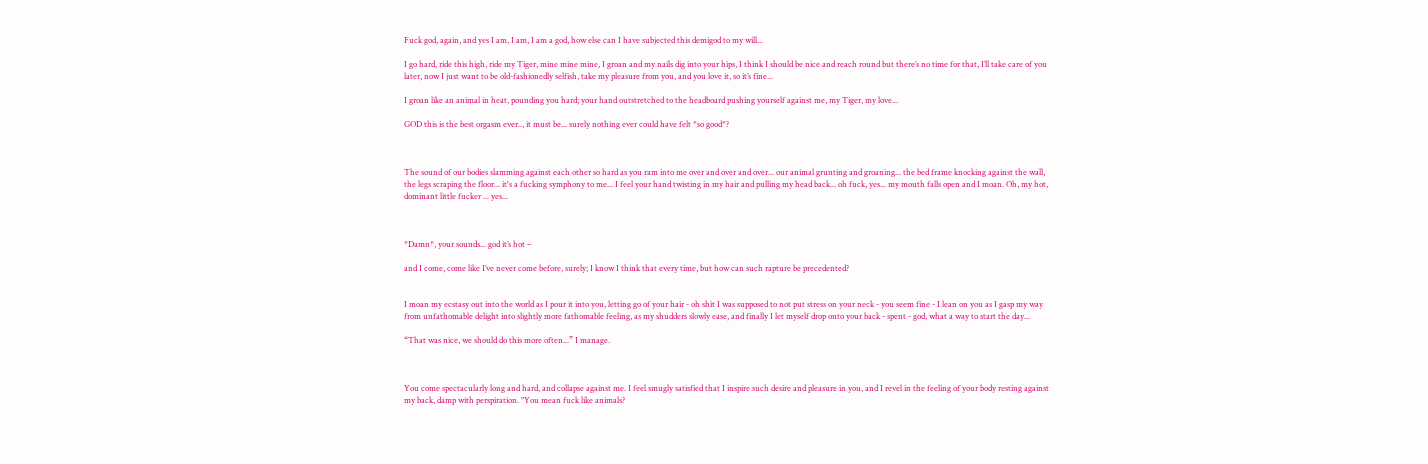Fuck god, again, and yes I am, I am, I am a god, how else can I have subjected this demigod to my will...

I go hard, ride this high, ride my Tiger, mine mine mine, I groan and my nails dig into your hips, I think I should be nice and reach round but there’s no time for that, I’ll take care of you later, now I just want to be old-fashionedly selfish, take my pleasure from you, and you love it, so it’s fine...

I groan like an animal in heat, pounding you hard; your hand outstretched to the headboard pushing yourself against me, my Tiger, my love...

GOD this is the best orgasm ever.., it must be... surely nothing ever could have felt *so good*?



The sound of our bodies slamming against each other so hard as you ram into me over and over and over... our animal grunting and groaning... the bed frame knocking against the wall, the legs scraping the floor... it's a fucking symphony to me... I feel your hand twisting in my hair and pulling my head back... oh fuck, yes... my mouth falls open and I moan. Oh, my hot, dominant little fucker ... yes...



*Damn*, your sounds... god it’s hot –

and I come, come like I’ve never come before, surely; I know I think that every time, but how can such rapture be precedented?


I moan my ecstasy out into the world as I pour it into you, letting go of your hair - oh shit I was supposed to not put stress on your neck - you seem fine - I lean on you as I gasp my way from unfathomable delight into slightly more fathomable feeling, as my shudders slowly ease, and finally I let myself drop onto your back - spent - god, what a way to start the day...

“That was nice, we should do this more often...” I manage.



You come spectacularly long and hard, and collapse against me. I feel smugly satisfied that I inspire such desire and pleasure in you, and I revel in the feeling of your body resting against my back, damp with perspiration. "You mean fuck like animals?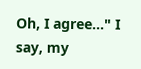Oh, I agree..." I say, my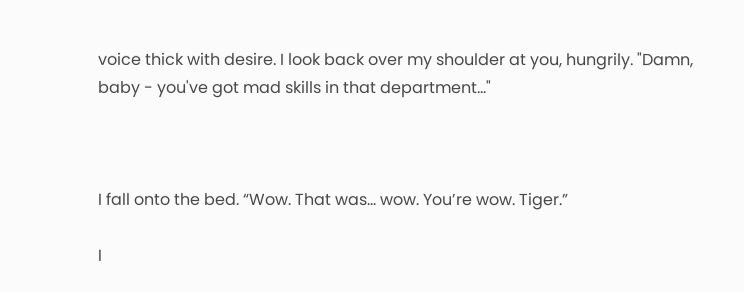voice thick with desire. I look back over my shoulder at you, hungrily. "Damn, baby - you've got mad skills in that department..."



I fall onto the bed. “Wow. That was... wow. You’re wow. Tiger.”

I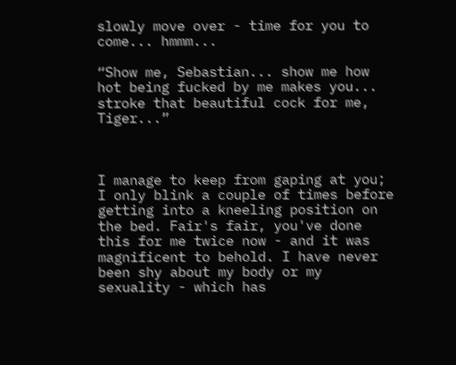slowly move over - time for you to come... hmmm...

“Show me, Sebastian... show me how hot being fucked by me makes you... stroke that beautiful cock for me, Tiger...”



I manage to keep from gaping at you; I only blink a couple of times before getting into a kneeling position on the bed. Fair's fair, you've done this for me twice now - and it was magnificent to behold. I have never been shy about my body or my sexuality - which has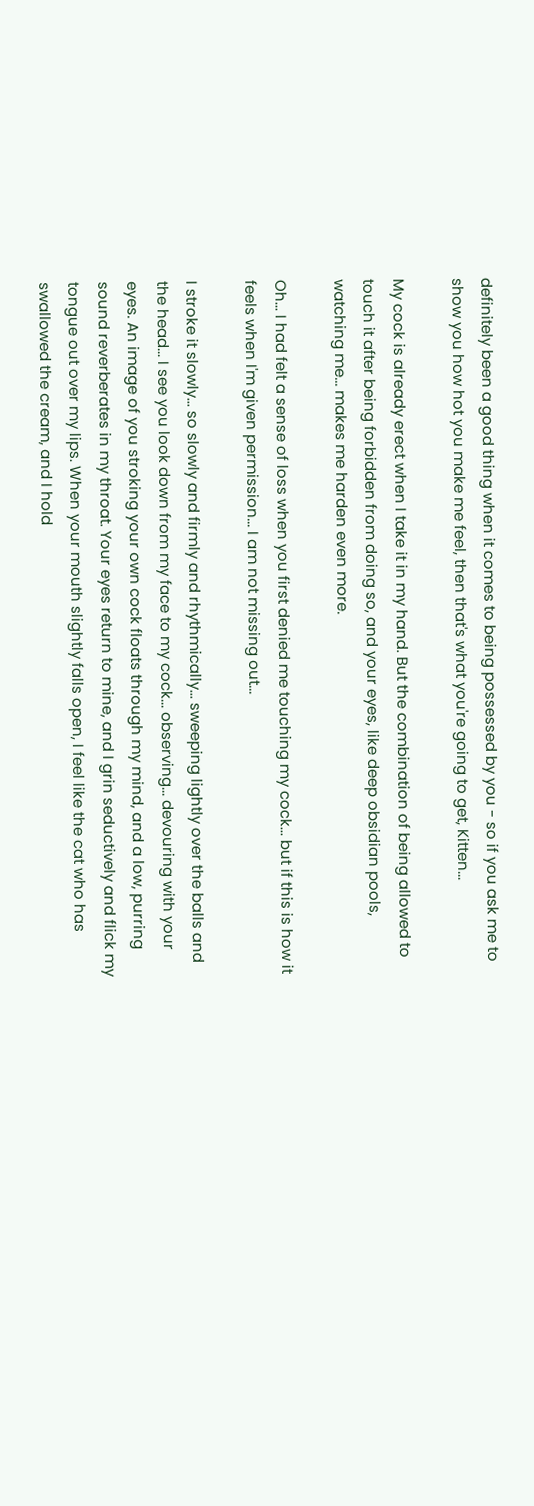definitely been a good thing when it comes to being possessed by you - so if you ask me to show you how hot you make me feel, then that's what you're going to get, Kitten...

My cock is already erect when I take it in my hand. But the combination of being allowed to touch it after being forbidden from doing so, and your eyes, like deep obsidian pools, watching me... makes me harden even more.

Oh... I had felt a sense of loss when you first denied me touching my cock... but if this is how it feels when I'm given permission... I am not missing out...

I stroke it slowly... so slowly and firmly and rhythmically... sweeping lightly over the balls and the head... I see you look down from my face to my cock... observing... devouring with your eyes. An image of you stroking your own cock floats through my mind, and a low, purring sound reverberates in my throat. Your eyes return to mine, and I grin seductively and flick my tongue out over my lips. When your mouth slightly falls open, I feel like the cat who has swallowed the cream, and I hold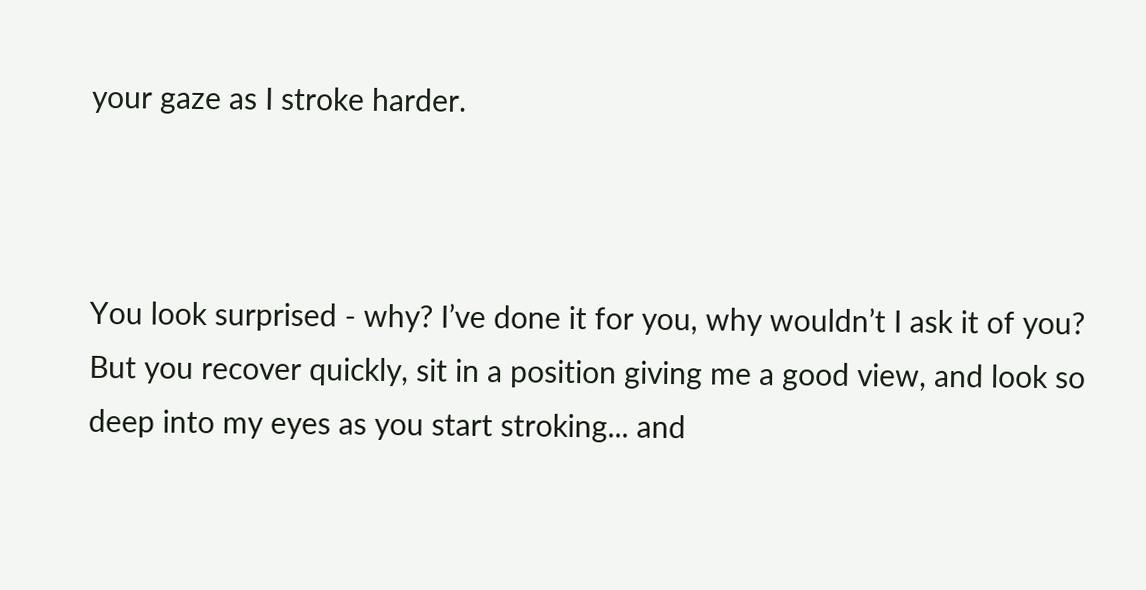your gaze as I stroke harder.



You look surprised - why? I’ve done it for you, why wouldn’t I ask it of you? But you recover quickly, sit in a position giving me a good view, and look so deep into my eyes as you start stroking... and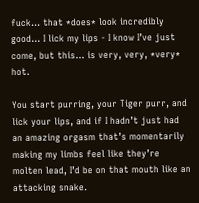fuck... that *does* look incredibly good... I lick my lips - I know I’ve just come, but this... is very, very, *very* hot.

You start purring, your Tiger purr, and lick your lips, and if I hadn’t just had an amazing orgasm that’s momentarily making my limbs feel like they’re molten lead, I’d be on that mouth like an attacking snake.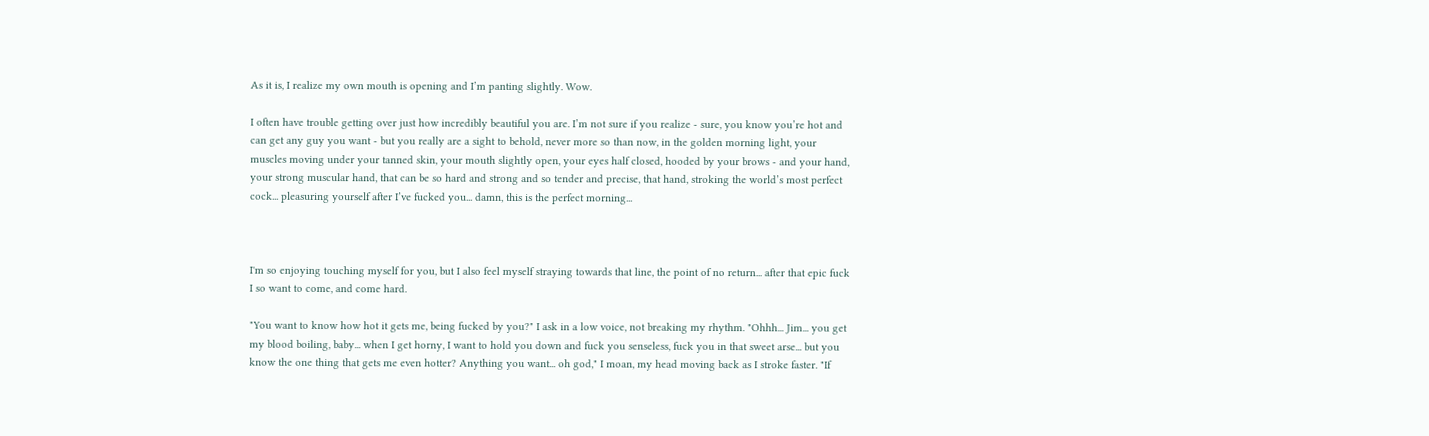As it is, I realize my own mouth is opening and I’m panting slightly. Wow.

I often have trouble getting over just how incredibly beautiful you are. I’m not sure if you realize - sure, you know you’re hot and can get any guy you want - but you really are a sight to behold, never more so than now, in the golden morning light, your muscles moving under your tanned skin, your mouth slightly open, your eyes half closed, hooded by your brows - and your hand, your strong muscular hand, that can be so hard and strong and so tender and precise, that hand, stroking the world’s most perfect cock... pleasuring yourself after I’ve fucked you... damn, this is the perfect morning...



I'm so enjoying touching myself for you, but I also feel myself straying towards that line, the point of no return... after that epic fuck I so want to come, and come hard.

"You want to know how hot it gets me, being fucked by you?" I ask in a low voice, not breaking my rhythm. "Ohhh... Jim... you get my blood boiling, baby... when I get horny, I want to hold you down and fuck you senseless, fuck you in that sweet arse... but you know the one thing that gets me even hotter? Anything you want... oh god," I moan, my head moving back as I stroke faster. "If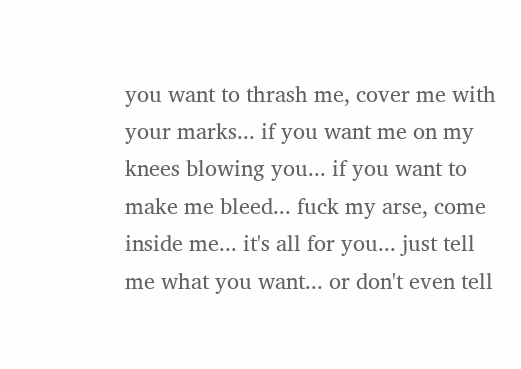you want to thrash me, cover me with your marks... if you want me on my knees blowing you... if you want to make me bleed... fuck my arse, come inside me... it's all for you... just tell me what you want... or don't even tell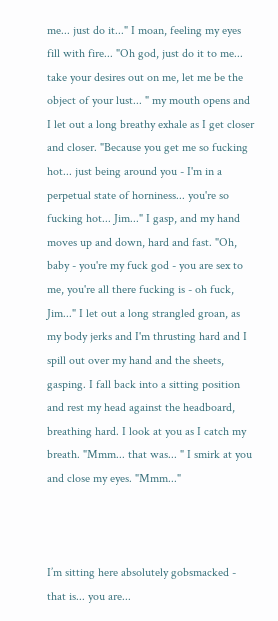me... just do it..." I moan, feeling my eyes fill with fire... "Oh god, just do it to me... take your desires out on me, let me be the object of your lust... " my mouth opens and I let out a long breathy exhale as I get closer and closer. "Because you get me so fucking hot... just being around you - I'm in a perpetual state of horniness... you're so fucking hot... Jim..." I gasp, and my hand moves up and down, hard and fast. "Oh, baby - you're my fuck god - you are sex to me, you're all there fucking is - oh fuck, Jim..." I let out a long strangled groan, as my body jerks and I'm thrusting hard and I spill out over my hand and the sheets, gasping. I fall back into a sitting position and rest my head against the headboard, breathing hard. I look at you as I catch my breath. "Mmm... that was... " I smirk at you and close my eyes. "Mmm..."



I’m sitting here absolutely gobsmacked - that is... you are...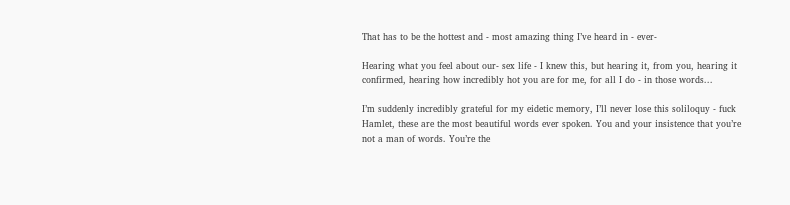That has to be the hottest and - most amazing thing I’ve heard in - ever-

Hearing what you feel about our- sex life - I knew this, but hearing it, from you, hearing it confirmed, hearing how incredibly hot you are for me, for all I do - in those words...

I’m suddenly incredibly grateful for my eidetic memory, I’ll never lose this soliloquy - fuck Hamlet, these are the most beautiful words ever spoken. You and your insistence that you’re not a man of words. You’re the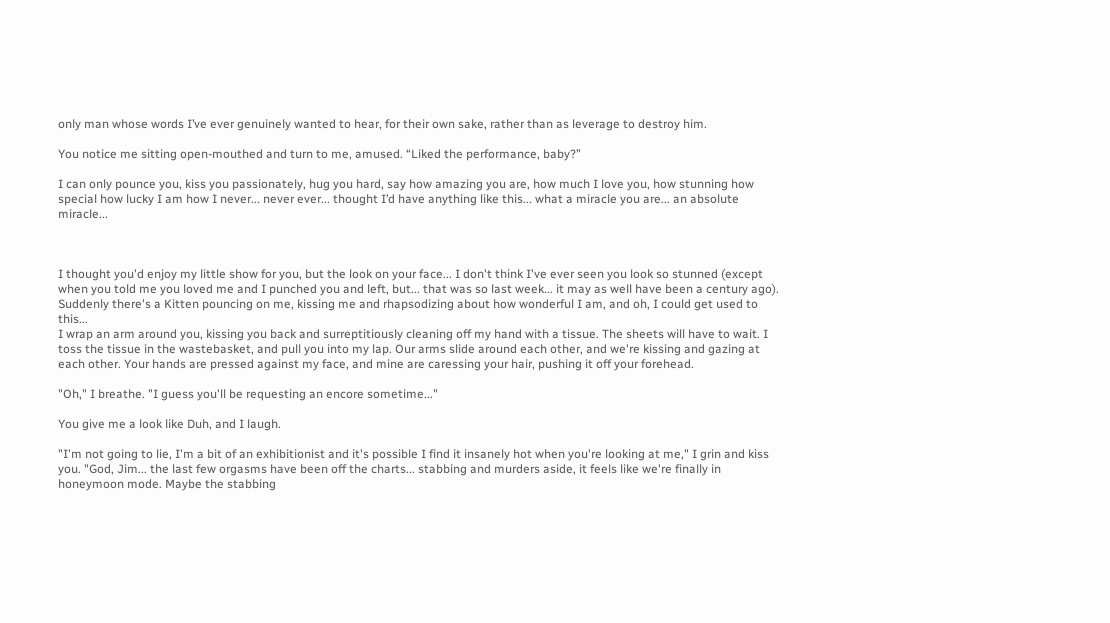only man whose words I’ve ever genuinely wanted to hear, for their own sake, rather than as leverage to destroy him.

You notice me sitting open-mouthed and turn to me, amused. “Liked the performance, baby?”

I can only pounce you, kiss you passionately, hug you hard, say how amazing you are, how much I love you, how stunning how special how lucky I am how I never... never ever... thought I’d have anything like this... what a miracle you are... an absolute miracle...



I thought you'd enjoy my little show for you, but the look on your face... I don't think I've ever seen you look so stunned (except when you told me you loved me and I punched you and left, but... that was so last week... it may as well have been a century ago). Suddenly there's a Kitten pouncing on me, kissing me and rhapsodizing about how wonderful I am, and oh, I could get used to this...
I wrap an arm around you, kissing you back and surreptitiously cleaning off my hand with a tissue. The sheets will have to wait. I toss the tissue in the wastebasket, and pull you into my lap. Our arms slide around each other, and we're kissing and gazing at each other. Your hands are pressed against my face, and mine are caressing your hair, pushing it off your forehead.

"Oh," I breathe. "I guess you'll be requesting an encore sometime..."

You give me a look like Duh, and I laugh.

"I'm not going to lie, I'm a bit of an exhibitionist and it's possible I find it insanely hot when you're looking at me," I grin and kiss you. "God, Jim... the last few orgasms have been off the charts... stabbing and murders aside, it feels like we're finally in honeymoon mode. Maybe the stabbing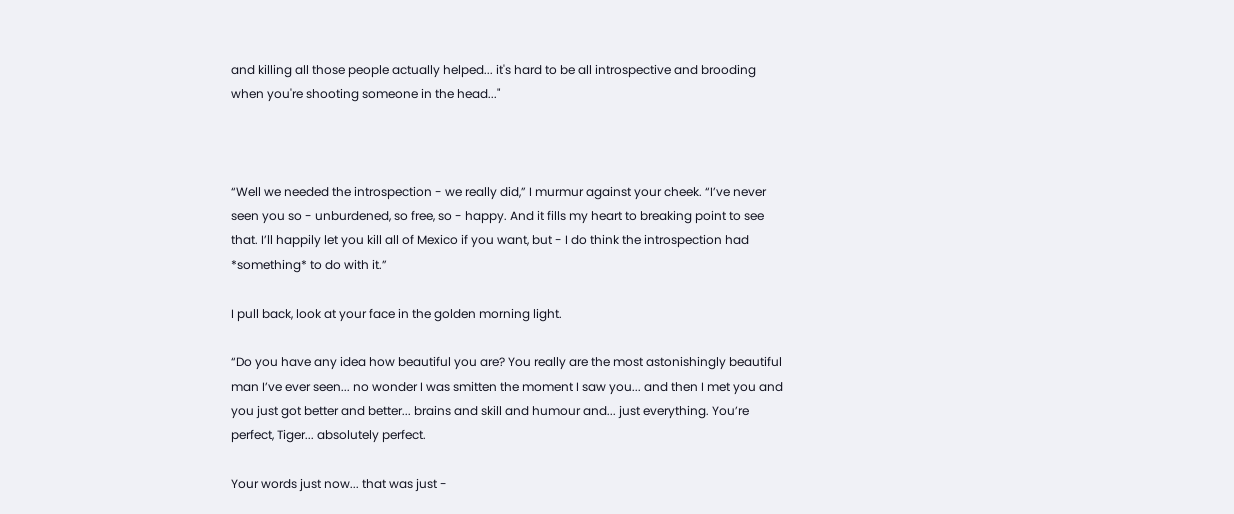and killing all those people actually helped... it's hard to be all introspective and brooding when you're shooting someone in the head..."



“Well we needed the introspection - we really did,” I murmur against your cheek. “I’ve never seen you so - unburdened, so free, so - happy. And it fills my heart to breaking point to see that. I’ll happily let you kill all of Mexico if you want, but - I do think the introspection had *something* to do with it.”

I pull back, look at your face in the golden morning light.

“Do you have any idea how beautiful you are? You really are the most astonishingly beautiful man I’ve ever seen... no wonder I was smitten the moment I saw you... and then I met you and you just got better and better... brains and skill and humour and... just everything. You’re perfect, Tiger... absolutely perfect.

Your words just now... that was just -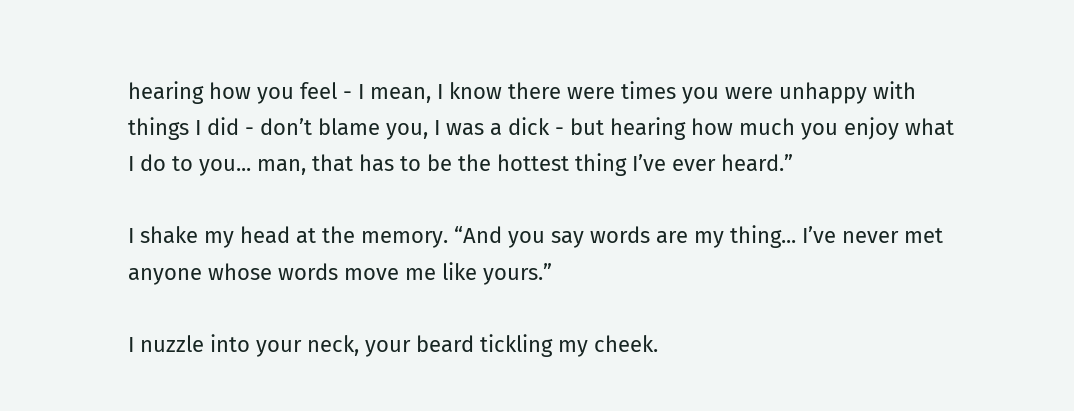hearing how you feel - I mean, I know there were times you were unhappy with things I did - don’t blame you, I was a dick - but hearing how much you enjoy what I do to you... man, that has to be the hottest thing I’ve ever heard.”

I shake my head at the memory. “And you say words are my thing... I’ve never met anyone whose words move me like yours.”

I nuzzle into your neck, your beard tickling my cheek.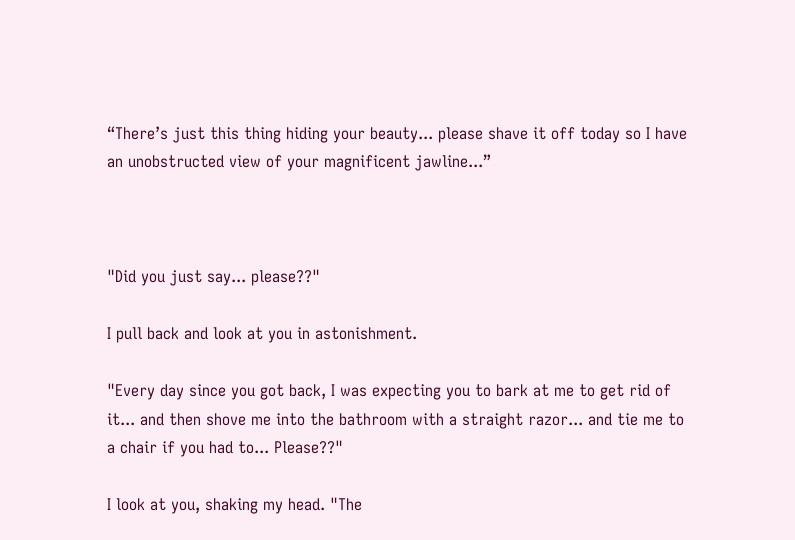“There’s just this thing hiding your beauty... please shave it off today so I have an unobstructed view of your magnificent jawline...”



"Did you just say... please??"

I pull back and look at you in astonishment.

"Every day since you got back, I was expecting you to bark at me to get rid of it... and then shove me into the bathroom with a straight razor... and tie me to a chair if you had to... Please??"

I look at you, shaking my head. "The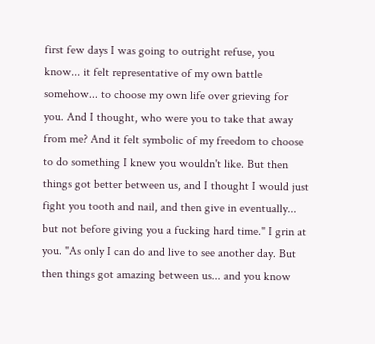first few days I was going to outright refuse, you know... it felt representative of my own battle somehow... to choose my own life over grieving for you. And I thought, who were you to take that away from me? And it felt symbolic of my freedom to choose to do something I knew you wouldn't like. But then things got better between us, and I thought I would just fight you tooth and nail, and then give in eventually... but not before giving you a fucking hard time." I grin at you. "As only I can do and live to see another day. But then things got amazing between us... and you know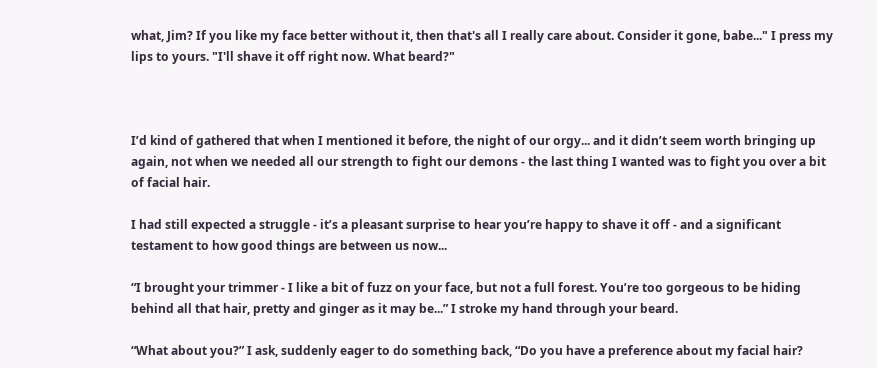what, Jim? If you like my face better without it, then that's all I really care about. Consider it gone, babe..." I press my lips to yours. "I'll shave it off right now. What beard?"



I’d kind of gathered that when I mentioned it before, the night of our orgy... and it didn’t seem worth bringing up again, not when we needed all our strength to fight our demons - the last thing I wanted was to fight you over a bit of facial hair.

I had still expected a struggle - it’s a pleasant surprise to hear you’re happy to shave it off - and a significant testament to how good things are between us now...

“I brought your trimmer - I like a bit of fuzz on your face, but not a full forest. You’re too gorgeous to be hiding behind all that hair, pretty and ginger as it may be...” I stroke my hand through your beard.

“What about you?” I ask, suddenly eager to do something back, “Do you have a preference about my facial hair?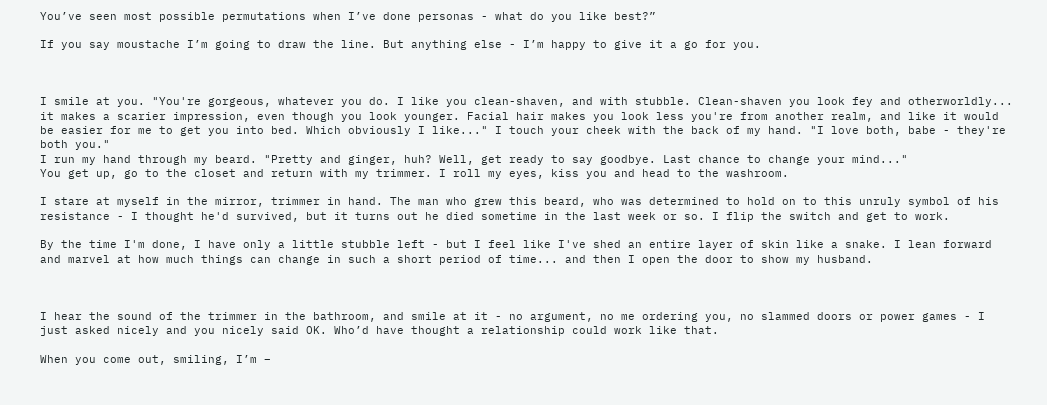You’ve seen most possible permutations when I’ve done personas - what do you like best?”

If you say moustache I’m going to draw the line. But anything else - I’m happy to give it a go for you.



I smile at you. "You're gorgeous, whatever you do. I like you clean-shaven, and with stubble. Clean-shaven you look fey and otherworldly... it makes a scarier impression, even though you look younger. Facial hair makes you look less you're from another realm, and like it would be easier for me to get you into bed. Which obviously I like..." I touch your cheek with the back of my hand. "I love both, babe - they're both you."
I run my hand through my beard. "Pretty and ginger, huh? Well, get ready to say goodbye. Last chance to change your mind..."
You get up, go to the closet and return with my trimmer. I roll my eyes, kiss you and head to the washroom.

I stare at myself in the mirror, trimmer in hand. The man who grew this beard, who was determined to hold on to this unruly symbol of his resistance - I thought he'd survived, but it turns out he died sometime in the last week or so. I flip the switch and get to work.

By the time I'm done, I have only a little stubble left - but I feel like I've shed an entire layer of skin like a snake. I lean forward and marvel at how much things can change in such a short period of time... and then I open the door to show my husband.



I hear the sound of the trimmer in the bathroom, and smile at it - no argument, no me ordering you, no slammed doors or power games - I just asked nicely and you nicely said OK. Who’d have thought a relationship could work like that.

When you come out, smiling, I’m –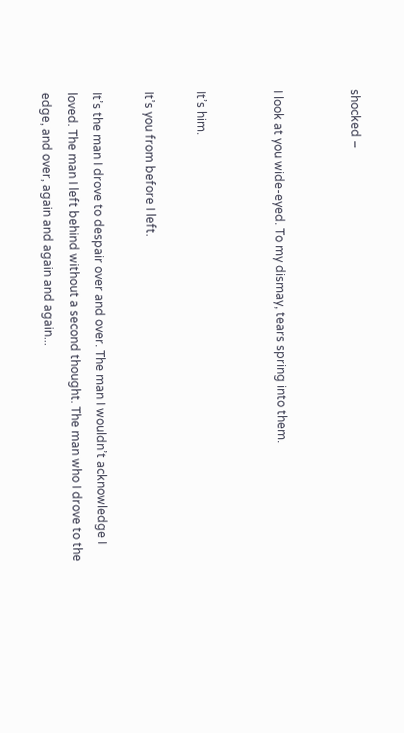shocked –


I look at you wide-eyed. To my dismay, tears spring into them.


It’s him.

It’s you from before I left.

It’s the man I drove to despair over and over. The man I wouldn’t acknowledge I loved. The man I left behind without a second thought. The man who I drove to the edge, and over, again and again and again...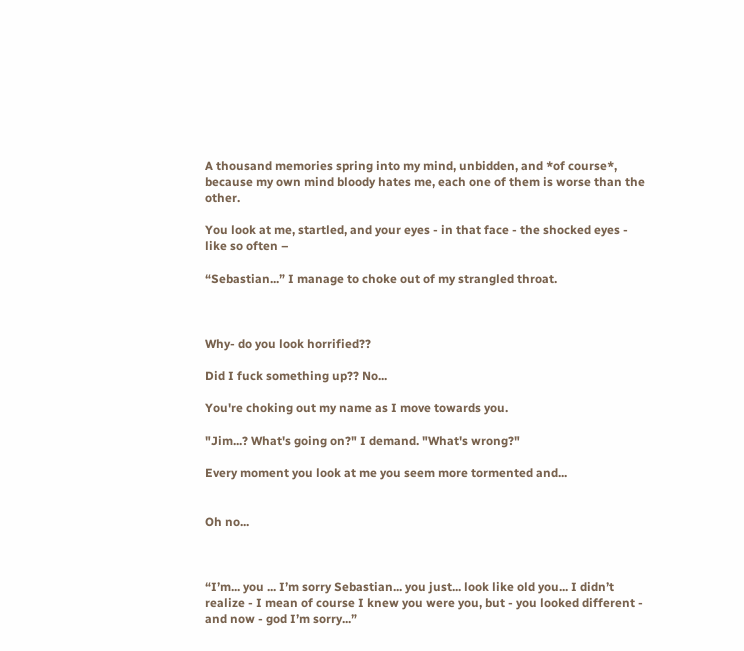A thousand memories spring into my mind, unbidden, and *of course*, because my own mind bloody hates me, each one of them is worse than the other.

You look at me, startled, and your eyes - in that face - the shocked eyes - like so often –

“Sebastian...” I manage to choke out of my strangled throat.



Why- do you look horrified??

Did I fuck something up?? No...

You're choking out my name as I move towards you.

"Jim...? What's going on?" I demand. "What's wrong?"

Every moment you look at me you seem more tormented and...


Oh no...



“I’m... you ... I’m sorry Sebastian... you just... look like old you... I didn’t realize - I mean of course I knew you were you, but - you looked different - and now - god I’m sorry...”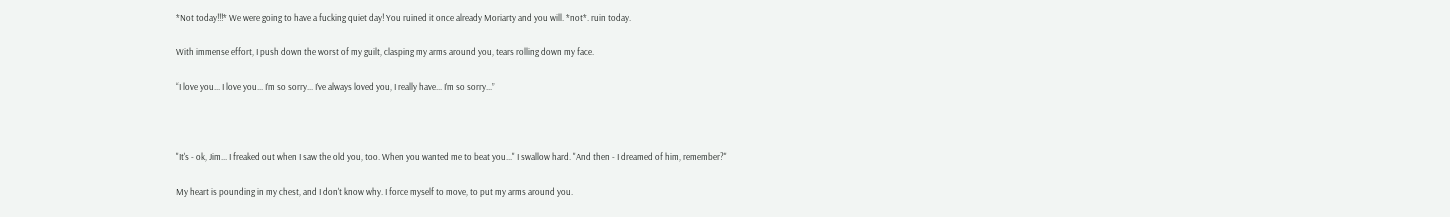*Not today!!!* We were going to have a fucking quiet day! You ruined it once already Moriarty and you will. *not*. ruin today.

With immense effort, I push down the worst of my guilt, clasping my arms around you, tears rolling down my face.

“I love you... I love you... I’m so sorry... I’ve always loved you, I really have... I’m so sorry...”



"It's - ok, Jim... I freaked out when I saw the old you, too. When you wanted me to beat you..." I swallow hard. "And then - I dreamed of him, remember?"

My heart is pounding in my chest, and I don't know why. I force myself to move, to put my arms around you.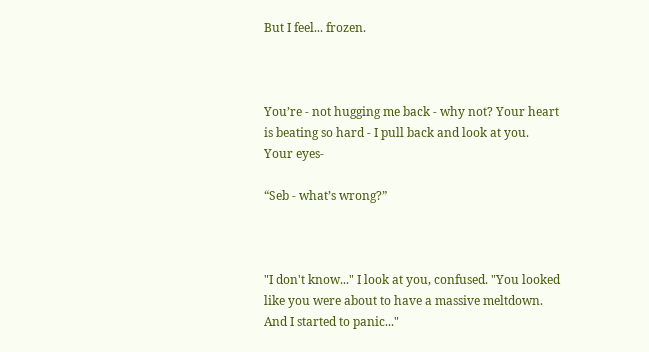But I feel... frozen.



You’re - not hugging me back - why not? Your heart is beating so hard - I pull back and look at you. Your eyes-

“Seb - what’s wrong?”



"I don't know..." I look at you, confused. "You looked like you were about to have a massive meltdown. And I started to panic..."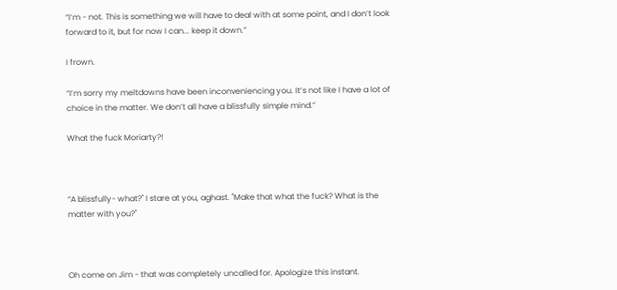“I’m - not. This is something we will have to deal with at some point, and I don’t look forward to it, but for now I can... keep it down.”

I frown.

“I’m sorry my meltdowns have been inconveniencing you. It’s not like I have a lot of choice in the matter. We don’t all have a blissfully simple mind.”

What the fuck Moriarty?!



“A blissfully- what?" I stare at you, aghast. "Make that what the fuck? What is the matter with you?"



Oh come on Jim - that was completely uncalled for. Apologize this instant.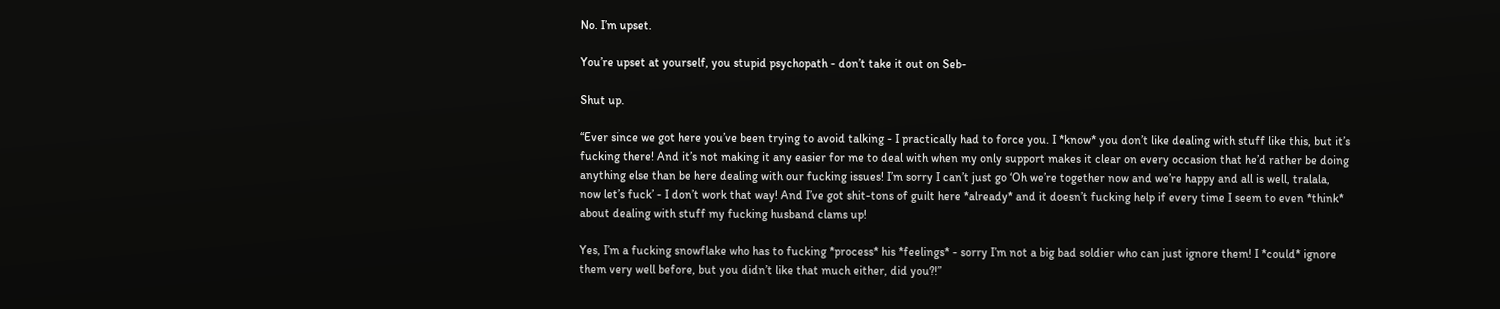No. I’m upset.

You’re upset at yourself, you stupid psychopath - don’t take it out on Seb-

Shut up.

“Ever since we got here you’ve been trying to avoid talking - I practically had to force you. I *know* you don’t like dealing with stuff like this, but it’s fucking there! And it’s not making it any easier for me to deal with when my only support makes it clear on every occasion that he’d rather be doing anything else than be here dealing with our fucking issues! I’m sorry I can’t just go ‘Oh we’re together now and we’re happy and all is well, tralala, now let’s fuck’ - I don’t work that way! And I’ve got shit-tons of guilt here *already* and it doesn’t fucking help if every time I seem to even *think* about dealing with stuff my fucking husband clams up!

Yes, I’m a fucking snowflake who has to fucking *process* his *feelings* - sorry I’m not a big bad soldier who can just ignore them! I *could* ignore them very well before, but you didn’t like that much either, did you?!”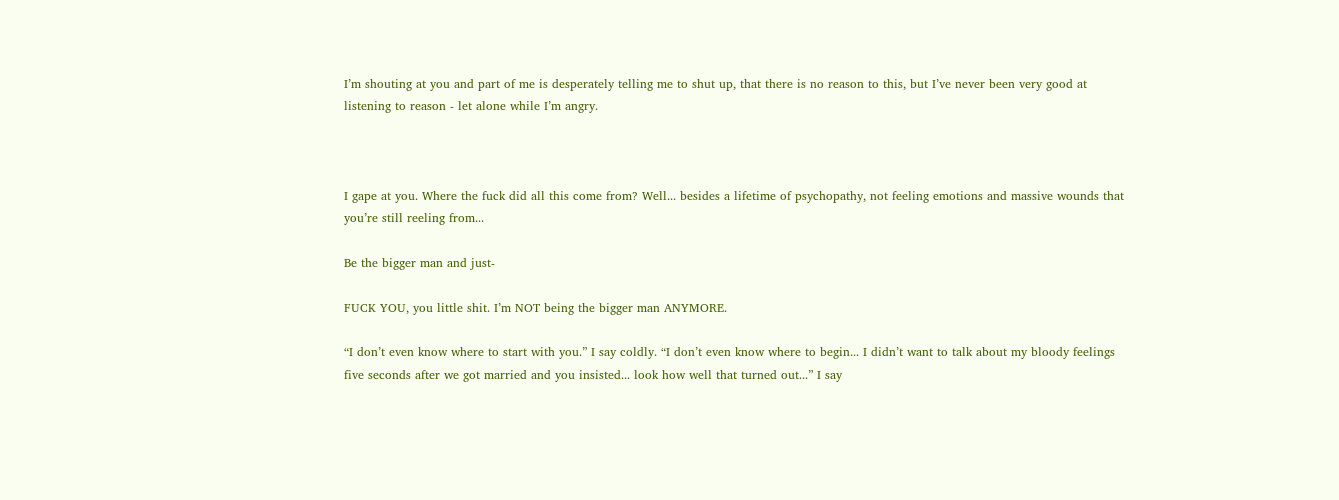I’m shouting at you and part of me is desperately telling me to shut up, that there is no reason to this, but I’ve never been very good at listening to reason - let alone while I’m angry.



I gape at you. Where the fuck did all this come from? Well... besides a lifetime of psychopathy, not feeling emotions and massive wounds that you’re still reeling from...

Be the bigger man and just-

FUCK YOU, you little shit. I’m NOT being the bigger man ANYMORE.

“I don’t even know where to start with you.” I say coldly. “I don’t even know where to begin... I didn’t want to talk about my bloody feelings five seconds after we got married and you insisted... look how well that turned out...” I say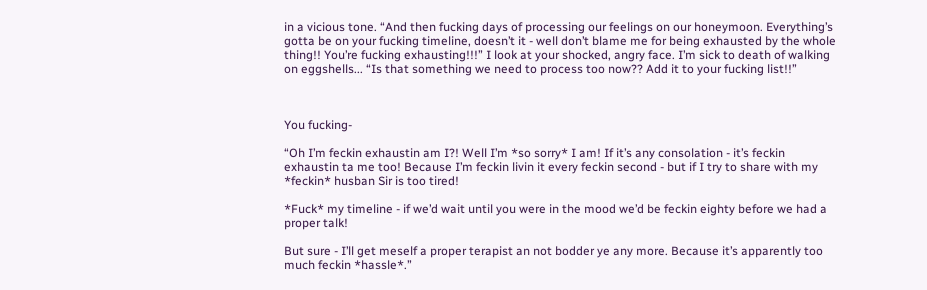in a vicious tone. “And then fucking days of processing our feelings on our honeymoon. Everything’s gotta be on your fucking timeline, doesn’t it - well don’t blame me for being exhausted by the whole thing!! You’re fucking exhausting!!!” I look at your shocked, angry face. I’m sick to death of walking on eggshells... “Is that something we need to process too now?? Add it to your fucking list!!”



You fucking-

“Oh I’m feckin exhaustin am I?! Well I’m *so sorry* I am! If it’s any consolation - it’s feckin exhaustin ta me too! Because I’m feckin livin it every feckin second - but if I try to share with my *feckin* husban Sir is too tired!

*Fuck* my timeline - if we’d wait until you were in the mood we’d be feckin eighty before we had a proper talk!

But sure - I’ll get meself a proper terapist an not bodder ye any more. Because it’s apparently too much feckin *hassle*.”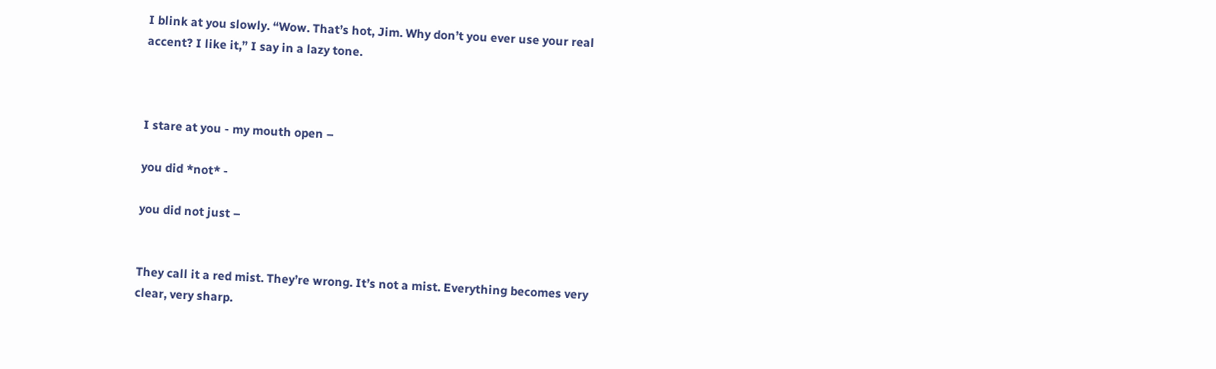I blink at you slowly. “Wow. That’s hot, Jim. Why don’t you ever use your real accent? I like it,” I say in a lazy tone.



I stare at you - my mouth open –

you did *not* -

you did not just –


They call it a red mist. They’re wrong. It’s not a mist. Everything becomes very clear, very sharp.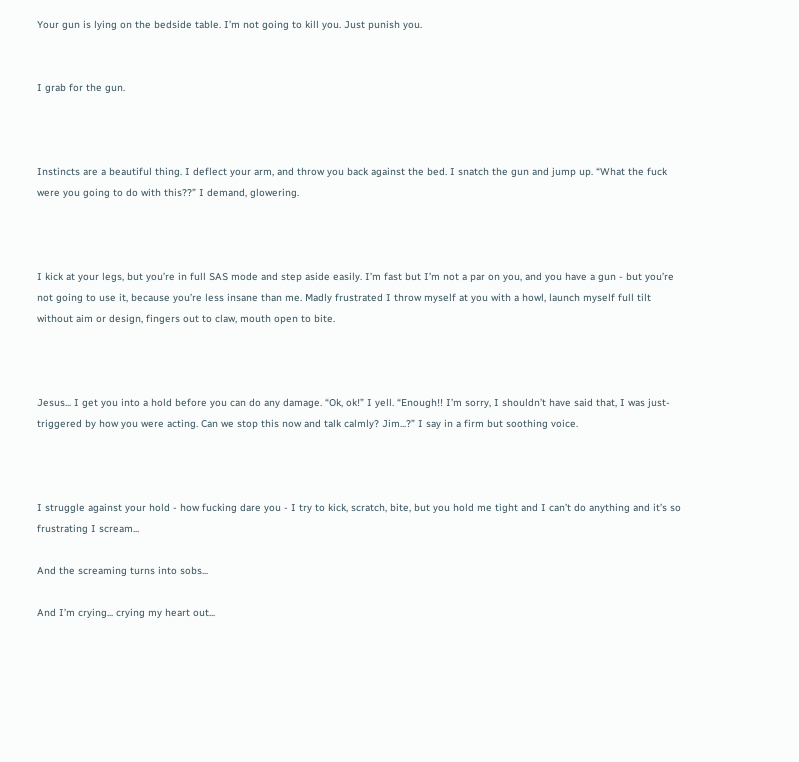Your gun is lying on the bedside table. I’m not going to kill you. Just punish you.


I grab for the gun.



Instincts are a beautiful thing. I deflect your arm, and throw you back against the bed. I snatch the gun and jump up. “What the fuck were you going to do with this??” I demand, glowering.



I kick at your legs, but you’re in full SAS mode and step aside easily. I’m fast but I’m not a par on you, and you have a gun - but you’re not going to use it, because you’re less insane than me. Madly frustrated I throw myself at you with a howl, launch myself full tilt without aim or design, fingers out to claw, mouth open to bite.



Jesus... I get you into a hold before you can do any damage. “Ok, ok!” I yell. “Enough!! I’m sorry, I shouldn’t have said that, I was just- triggered by how you were acting. Can we stop this now and talk calmly? Jim...?” I say in a firm but soothing voice.



I struggle against your hold - how fucking dare you - I try to kick, scratch, bite, but you hold me tight and I can’t do anything and it’s so frustrating I scream...

And the screaming turns into sobs...

And I’m crying... crying my heart out...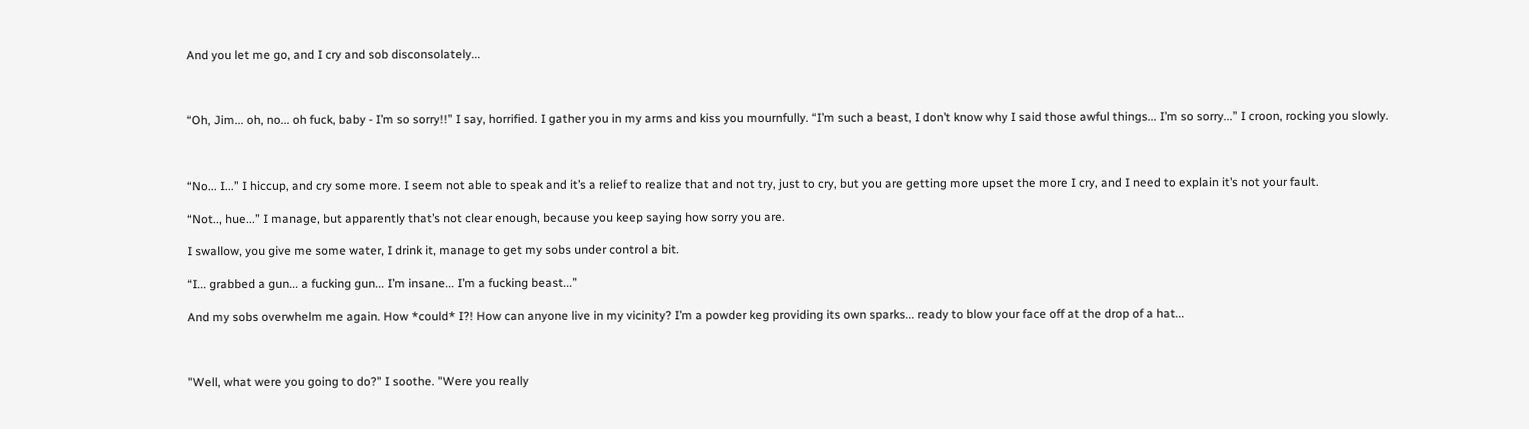And you let me go, and I cry and sob disconsolately...



“Oh, Jim... oh, no... oh fuck, baby - I’m so sorry!!” I say, horrified. I gather you in my arms and kiss you mournfully. “I’m such a beast, I don’t know why I said those awful things... I’m so sorry...” I croon, rocking you slowly.



“No... I...” I hiccup, and cry some more. I seem not able to speak and it’s a relief to realize that and not try, just to cry, but you are getting more upset the more I cry, and I need to explain it’s not your fault.

“Not.., hue...” I manage, but apparently that’s not clear enough, because you keep saying how sorry you are.

I swallow, you give me some water, I drink it, manage to get my sobs under control a bit.

“I... grabbed a gun... a fucking gun... I’m insane... I’m a fucking beast...”

And my sobs overwhelm me again. How *could* I?! How can anyone live in my vicinity? I’m a powder keg providing its own sparks... ready to blow your face off at the drop of a hat...



"Well, what were you going to do?" I soothe. "Were you really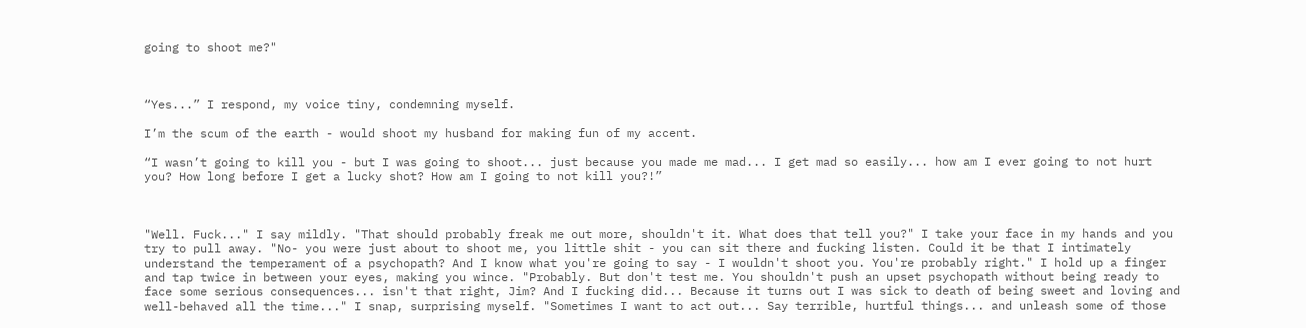going to shoot me?"



“Yes...” I respond, my voice tiny, condemning myself.

I’m the scum of the earth - would shoot my husband for making fun of my accent.

“I wasn’t going to kill you - but I was going to shoot... just because you made me mad... I get mad so easily... how am I ever going to not hurt you? How long before I get a lucky shot? How am I going to not kill you?!”



"Well. Fuck..." I say mildly. "That should probably freak me out more, shouldn't it. What does that tell you?" I take your face in my hands and you try to pull away. "No- you were just about to shoot me, you little shit - you can sit there and fucking listen. Could it be that I intimately understand the temperament of a psychopath? And I know what you're going to say - I wouldn't shoot you. You're probably right." I hold up a finger and tap twice in between your eyes, making you wince. "Probably. But don't test me. You shouldn't push an upset psychopath without being ready to face some serious consequences... isn't that right, Jim? And I fucking did... Because it turns out I was sick to death of being sweet and loving and well-behaved all the time..." I snap, surprising myself. "Sometimes I want to act out... Say terrible, hurtful things... and unleash some of those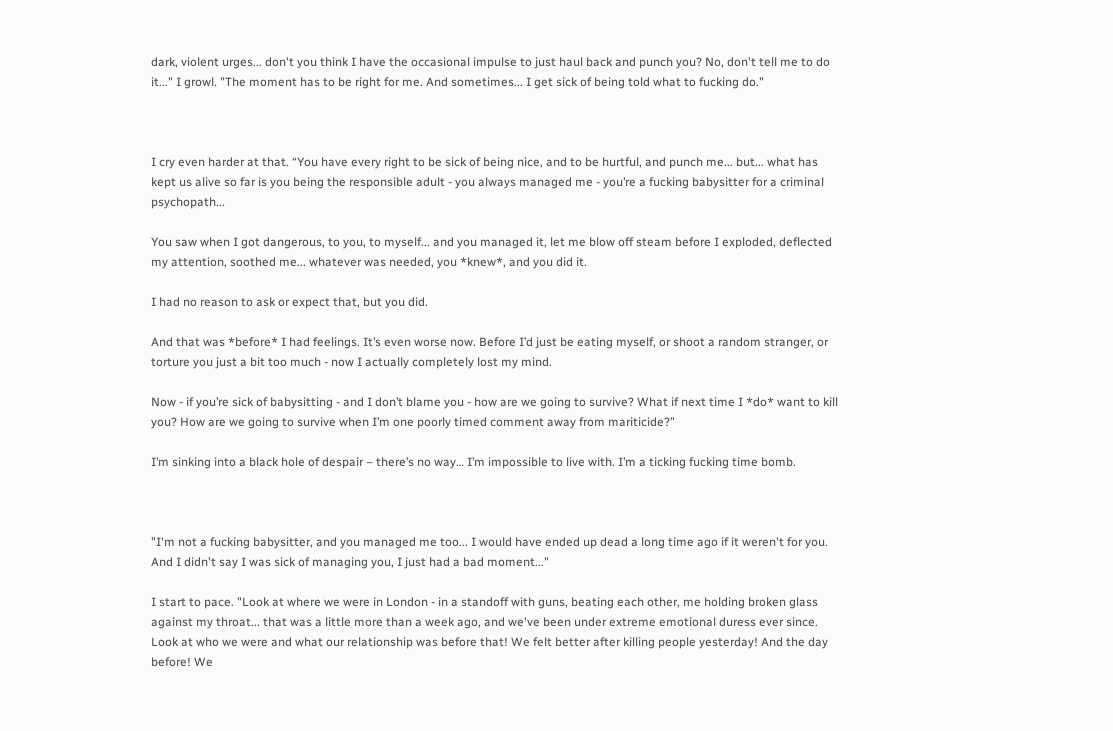dark, violent urges... don't you think I have the occasional impulse to just haul back and punch you? No, don't tell me to do it..." I growl. "The moment has to be right for me. And sometimes... I get sick of being told what to fucking do."



I cry even harder at that. “You have every right to be sick of being nice, and to be hurtful, and punch me... but... what has kept us alive so far is you being the responsible adult - you always managed me - you’re a fucking babysitter for a criminal psychopath...

You saw when I got dangerous, to you, to myself... and you managed it, let me blow off steam before I exploded, deflected my attention, soothed me... whatever was needed, you *knew*, and you did it.

I had no reason to ask or expect that, but you did.

And that was *before* I had feelings. It’s even worse now. Before I’d just be eating myself, or shoot a random stranger, or torture you just a bit too much - now I actually completely lost my mind.

Now - if you’re sick of babysitting - and I don’t blame you - how are we going to survive? What if next time I *do* want to kill you? How are we going to survive when I’m one poorly timed comment away from mariticide?”

I’m sinking into a black hole of despair – there’s no way… I’m impossible to live with. I’m a ticking fucking time bomb.



"I'm not a fucking babysitter, and you managed me too... I would have ended up dead a long time ago if it weren't for you. And I didn't say I was sick of managing you, I just had a bad moment..."

I start to pace. "Look at where we were in London - in a standoff with guns, beating each other, me holding broken glass against my throat... that was a little more than a week ago, and we've been under extreme emotional duress ever since. Look at who we were and what our relationship was before that! We felt better after killing people yesterday! And the day before! We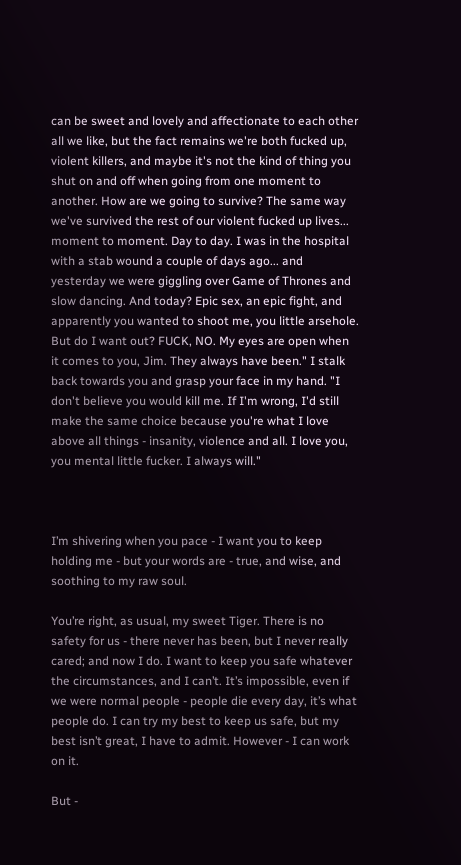can be sweet and lovely and affectionate to each other all we like, but the fact remains we're both fucked up, violent killers, and maybe it's not the kind of thing you shut on and off when going from one moment to another. How are we going to survive? The same way we've survived the rest of our violent fucked up lives... moment to moment. Day to day. I was in the hospital with a stab wound a couple of days ago... and yesterday we were giggling over Game of Thrones and slow dancing. And today? Epic sex, an epic fight, and apparently you wanted to shoot me, you little arsehole. But do I want out? FUCK, NO. My eyes are open when it comes to you, Jim. They always have been." I stalk back towards you and grasp your face in my hand. "I don't believe you would kill me. If I'm wrong, I'd still make the same choice because you're what I love above all things - insanity, violence and all. I love you, you mental little fucker. I always will."



I’m shivering when you pace - I want you to keep holding me - but your words are - true, and wise, and soothing to my raw soul.

You’re right, as usual, my sweet Tiger. There is no safety for us - there never has been, but I never really cared; and now I do. I want to keep you safe whatever the circumstances, and I can’t. It’s impossible, even if we were normal people - people die every day, it’s what people do. I can try my best to keep us safe, but my best isn’t great, I have to admit. However - I can work on it.

But -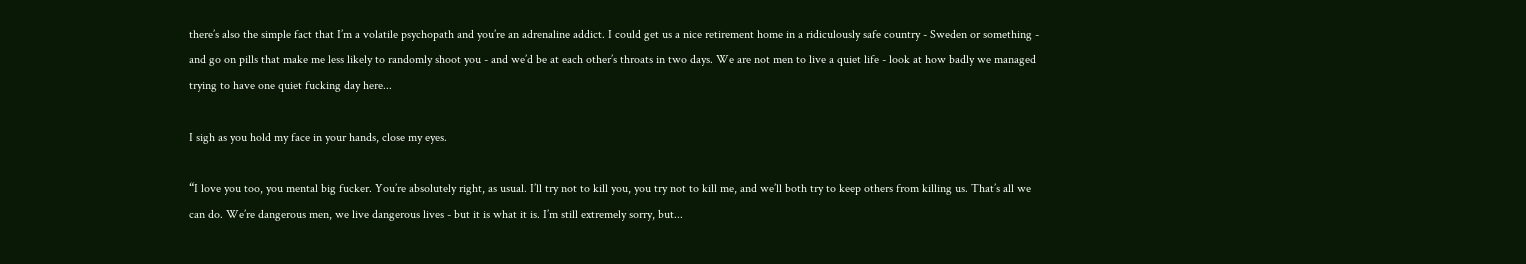there’s also the simple fact that I’m a volatile psychopath and you’re an adrenaline addict. I could get us a nice retirement home in a ridiculously safe country - Sweden or something - and go on pills that make me less likely to randomly shoot you - and we’d be at each other’s throats in two days. We are not men to live a quiet life - look at how badly we managed trying to have one quiet fucking day here...

I sigh as you hold my face in your hands, close my eyes.

“I love you too, you mental big fucker. You’re absolutely right, as usual. I’ll try not to kill you, you try not to kill me, and we’ll both try to keep others from killing us. That’s all we can do. We’re dangerous men, we live dangerous lives - but it is what it is. I’m still extremely sorry, but...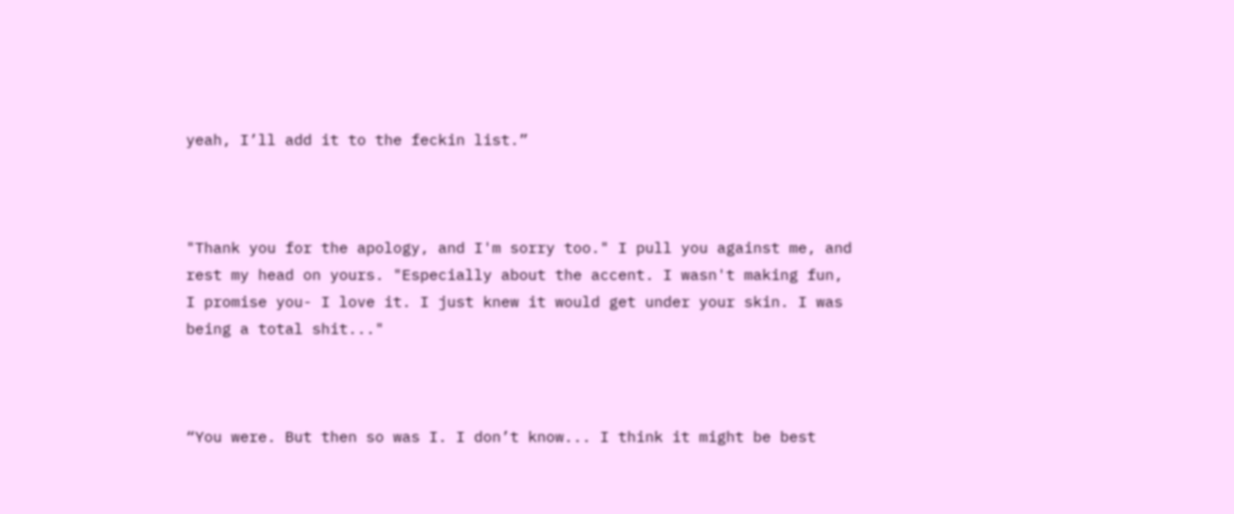yeah, I’ll add it to the feckin list.”



"Thank you for the apology, and I'm sorry too." I pull you against me, and rest my head on yours. "Especially about the accent. I wasn't making fun, I promise you- I love it. I just knew it would get under your skin. I was being a total shit..."



“You were. But then so was I. I don’t know... I think it might be best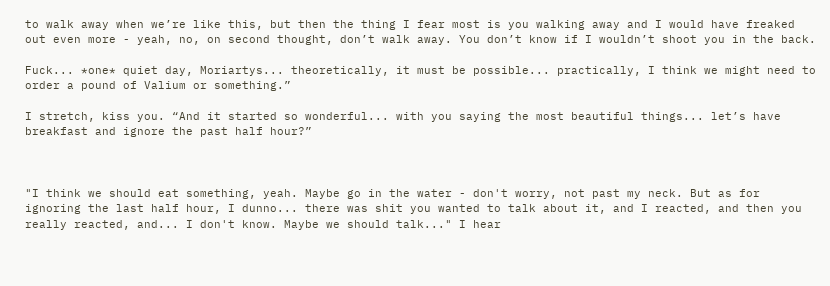to walk away when we’re like this, but then the thing I fear most is you walking away and I would have freaked out even more - yeah, no, on second thought, don’t walk away. You don’t know if I wouldn’t shoot you in the back.

Fuck... *one* quiet day, Moriartys... theoretically, it must be possible... practically, I think we might need to order a pound of Valium or something.”

I stretch, kiss you. “And it started so wonderful... with you saying the most beautiful things... let’s have breakfast and ignore the past half hour?”



"I think we should eat something, yeah. Maybe go in the water - don't worry, not past my neck. But as for ignoring the last half hour, I dunno... there was shit you wanted to talk about it, and I reacted, and then you really reacted, and... I don't know. Maybe we should talk..." I hear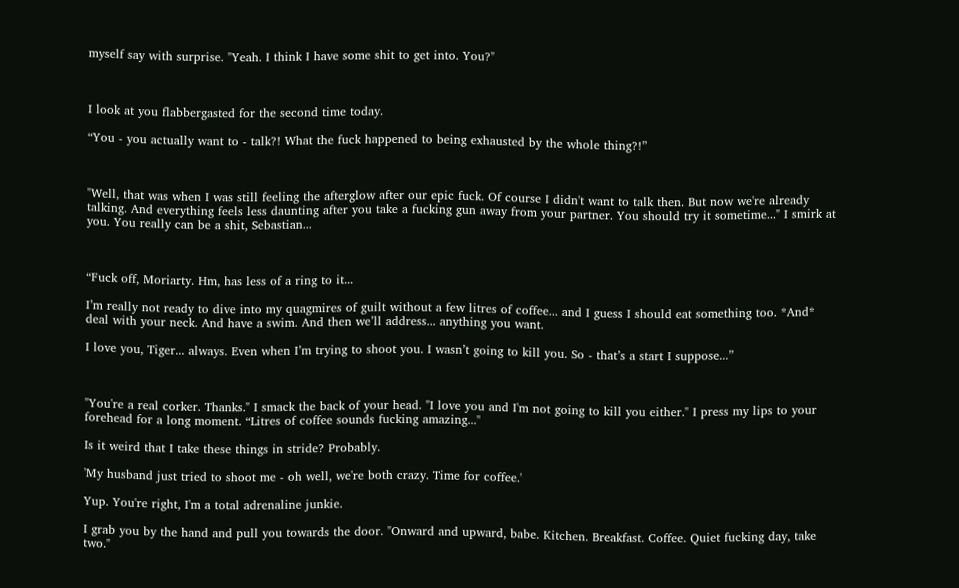myself say with surprise. "Yeah. I think I have some shit to get into. You?"



I look at you flabbergasted for the second time today.

“You - you actually want to - talk?! What the fuck happened to being exhausted by the whole thing?!”



"Well, that was when I was still feeling the afterglow after our epic fuck. Of course I didn't want to talk then. But now we're already talking. And everything feels less daunting after you take a fucking gun away from your partner. You should try it sometime..." I smirk at you. You really can be a shit, Sebastian...



“Fuck off, Moriarty. Hm, has less of a ring to it...

I’m really not ready to dive into my quagmires of guilt without a few litres of coffee... and I guess I should eat something too. *And* deal with your neck. And have a swim. And then we’ll address... anything you want.

I love you, Tiger... always. Even when I’m trying to shoot you. I wasn’t going to kill you. So - that’s a start I suppose...”



"You're a real corker. Thanks." I smack the back of your head. "I love you and I'm not going to kill you either." I press my lips to your forehead for a long moment. “Litres of coffee sounds fucking amazing..."

Is it weird that I take these things in stride? Probably.

'My husband just tried to shoot me - oh well, we're both crazy. Time for coffee.'

Yup. You're right, I'm a total adrenaline junkie.

I grab you by the hand and pull you towards the door. "Onward and upward, babe. Kitchen. Breakfast. Coffee. Quiet fucking day, take two."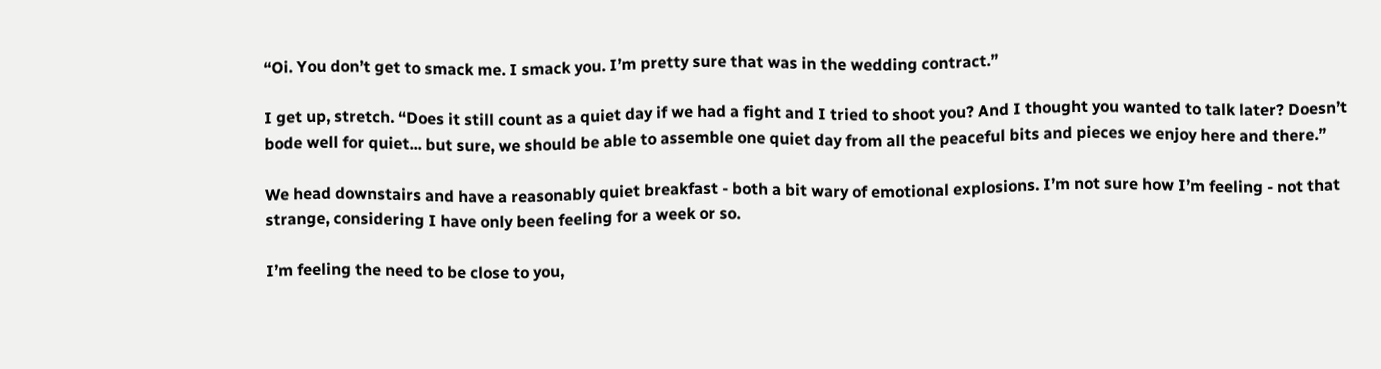“Oi. You don’t get to smack me. I smack you. I’m pretty sure that was in the wedding contract.”

I get up, stretch. “Does it still count as a quiet day if we had a fight and I tried to shoot you? And I thought you wanted to talk later? Doesn’t bode well for quiet... but sure, we should be able to assemble one quiet day from all the peaceful bits and pieces we enjoy here and there.”

We head downstairs and have a reasonably quiet breakfast - both a bit wary of emotional explosions. I’m not sure how I’m feeling - not that strange, considering I have only been feeling for a week or so.

I’m feeling the need to be close to you,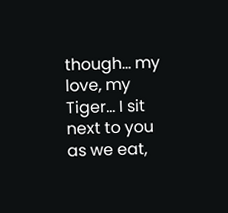though... my love, my Tiger... I sit next to you as we eat,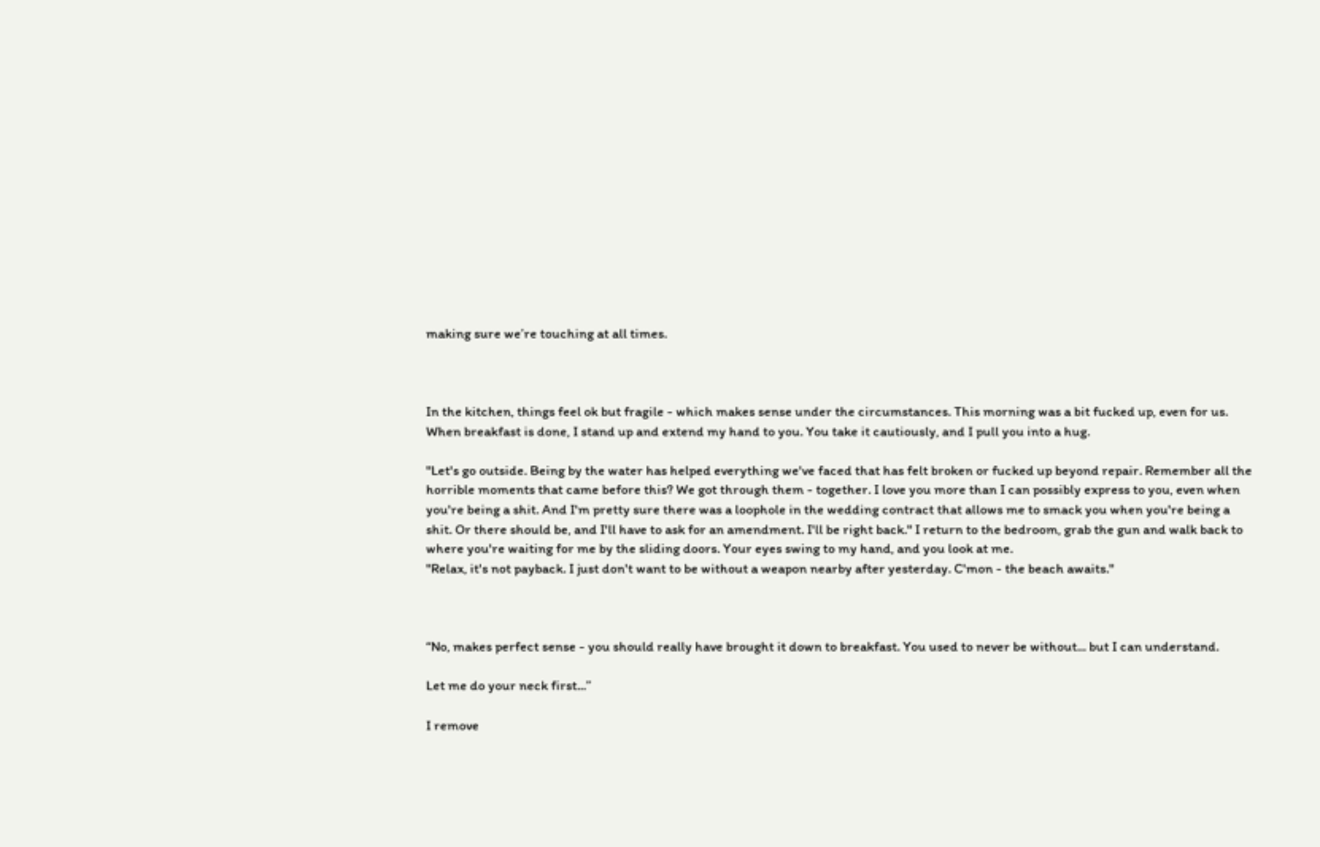making sure we’re touching at all times.



In the kitchen, things feel ok but fragile - which makes sense under the circumstances. This morning was a bit fucked up, even for us. When breakfast is done, I stand up and extend my hand to you. You take it cautiously, and I pull you into a hug.

"Let's go outside. Being by the water has helped everything we've faced that has felt broken or fucked up beyond repair. Remember all the horrible moments that came before this? We got through them - together. I love you more than I can possibly express to you, even when you're being a shit. And I'm pretty sure there was a loophole in the wedding contract that allows me to smack you when you're being a shit. Or there should be, and I'll have to ask for an amendment. I'll be right back." I return to the bedroom, grab the gun and walk back to where you're waiting for me by the sliding doors. Your eyes swing to my hand, and you look at me.
"Relax, it's not payback. I just don't want to be without a weapon nearby after yesterday. C'mon - the beach awaits."



“No, makes perfect sense - you should really have brought it down to breakfast. You used to never be without... but I can understand.

Let me do your neck first...”

I remove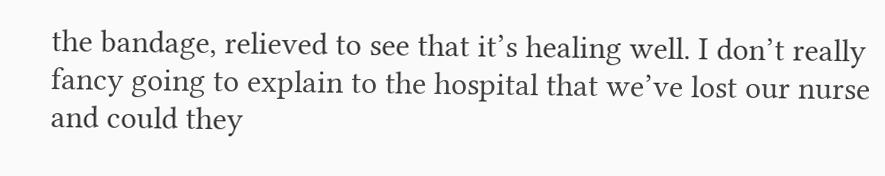the bandage, relieved to see that it’s healing well. I don’t really fancy going to explain to the hospital that we’ve lost our nurse and could they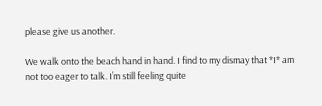please give us another.

We walk onto the beach hand in hand. I find to my dismay that *I* am not too eager to talk. I’m still feeling quite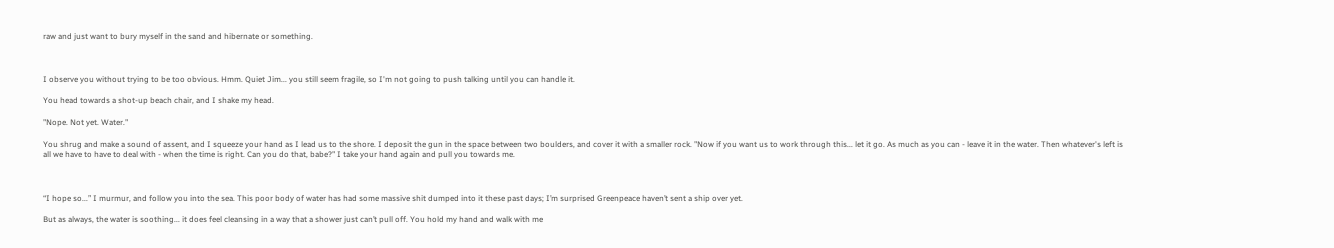raw and just want to bury myself in the sand and hibernate or something.



I observe you without trying to be too obvious. Hmm. Quiet Jim... you still seem fragile, so I'm not going to push talking until you can handle it.

You head towards a shot-up beach chair, and I shake my head.

"Nope. Not yet. Water."

You shrug and make a sound of assent, and I squeeze your hand as I lead us to the shore. I deposit the gun in the space between two boulders, and cover it with a smaller rock. "Now if you want us to work through this... let it go. As much as you can - leave it in the water. Then whatever's left is all we have to have to deal with - when the time is right. Can you do that, babe?" I take your hand again and pull you towards me.



“I hope so...” I murmur, and follow you into the sea. This poor body of water has had some massive shit dumped into it these past days; I’m surprised Greenpeace haven’t sent a ship over yet.

But as always, the water is soothing... it does feel cleansing in a way that a shower just can’t pull off. You hold my hand and walk with me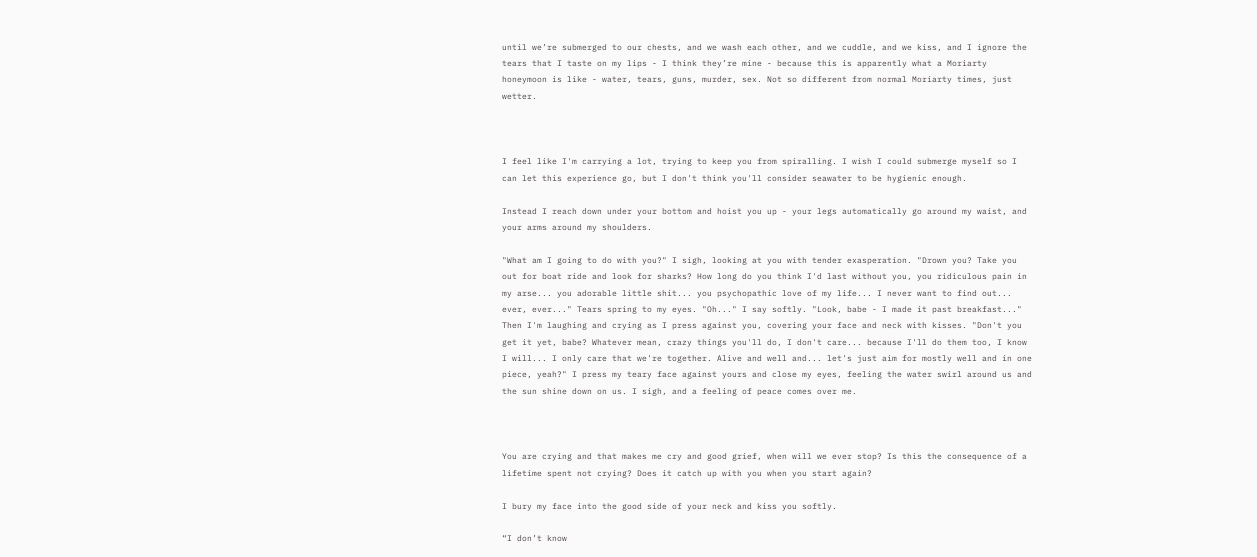until we’re submerged to our chests, and we wash each other, and we cuddle, and we kiss, and I ignore the tears that I taste on my lips - I think they’re mine - because this is apparently what a Moriarty honeymoon is like - water, tears, guns, murder, sex. Not so different from normal Moriarty times, just wetter.



I feel like I'm carrying a lot, trying to keep you from spiralling. I wish I could submerge myself so I can let this experience go, but I don't think you'll consider seawater to be hygienic enough.

Instead I reach down under your bottom and hoist you up - your legs automatically go around my waist, and your arms around my shoulders.

"What am I going to do with you?" I sigh, looking at you with tender exasperation. "Drown you? Take you out for boat ride and look for sharks? How long do you think I'd last without you, you ridiculous pain in my arse... you adorable little shit... you psychopathic love of my life... I never want to find out... ever, ever..." Tears spring to my eyes. "Oh..." I say softly. "Look, babe - I made it past breakfast..." Then I'm laughing and crying as I press against you, covering your face and neck with kisses. "Don't you get it yet, babe? Whatever mean, crazy things you'll do, I don't care... because I'll do them too, I know I will... I only care that we're together. Alive and well and... let's just aim for mostly well and in one piece, yeah?" I press my teary face against yours and close my eyes, feeling the water swirl around us and the sun shine down on us. I sigh, and a feeling of peace comes over me.



You are crying and that makes me cry and good grief, when will we ever stop? Is this the consequence of a lifetime spent not crying? Does it catch up with you when you start again?

I bury my face into the good side of your neck and kiss you softly.

“I don’t know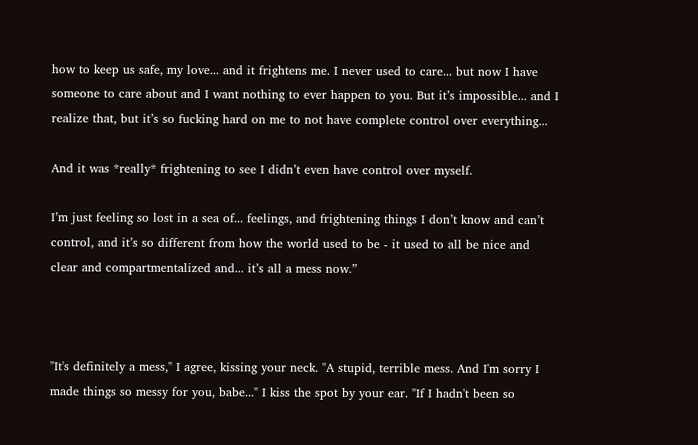how to keep us safe, my love... and it frightens me. I never used to care... but now I have someone to care about and I want nothing to ever happen to you. But it’s impossible... and I realize that, but it’s so fucking hard on me to not have complete control over everything...

And it was *really* frightening to see I didn’t even have control over myself.

I’m just feeling so lost in a sea of... feelings, and frightening things I don’t know and can’t control, and it’s so different from how the world used to be - it used to all be nice and clear and compartmentalized and... it’s all a mess now.”



"It's definitely a mess," I agree, kissing your neck. "A stupid, terrible mess. And I'm sorry I made things so messy for you, babe..." I kiss the spot by your ear. "If I hadn't been so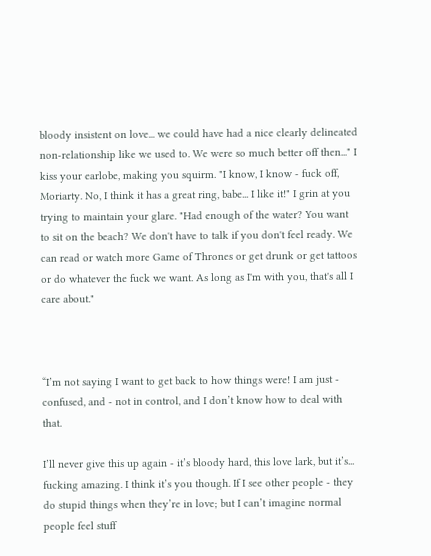bloody insistent on love... we could have had a nice clearly delineated non-relationship like we used to. We were so much better off then..." I kiss your earlobe, making you squirm. "I know, I know - fuck off, Moriarty. No, I think it has a great ring, babe... I like it!" I grin at you trying to maintain your glare. "Had enough of the water? You want to sit on the beach? We don't have to talk if you don't feel ready. We can read or watch more Game of Thrones or get drunk or get tattoos or do whatever the fuck we want. As long as I'm with you, that's all I care about."



“I’m not saying I want to get back to how things were! I am just - confused, and - not in control, and I don’t know how to deal with that.

I’ll never give this up again - it’s bloody hard, this love lark, but it’s... fucking amazing. I think it’s you though. If I see other people - they do stupid things when they’re in love; but I can’t imagine normal people feel stuff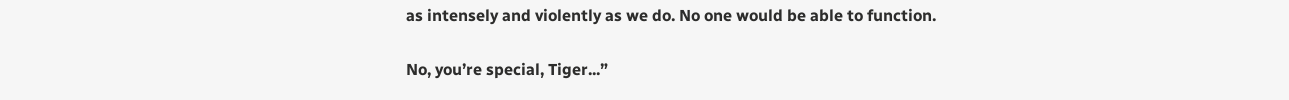as intensely and violently as we do. No one would be able to function.

No, you’re special, Tiger...”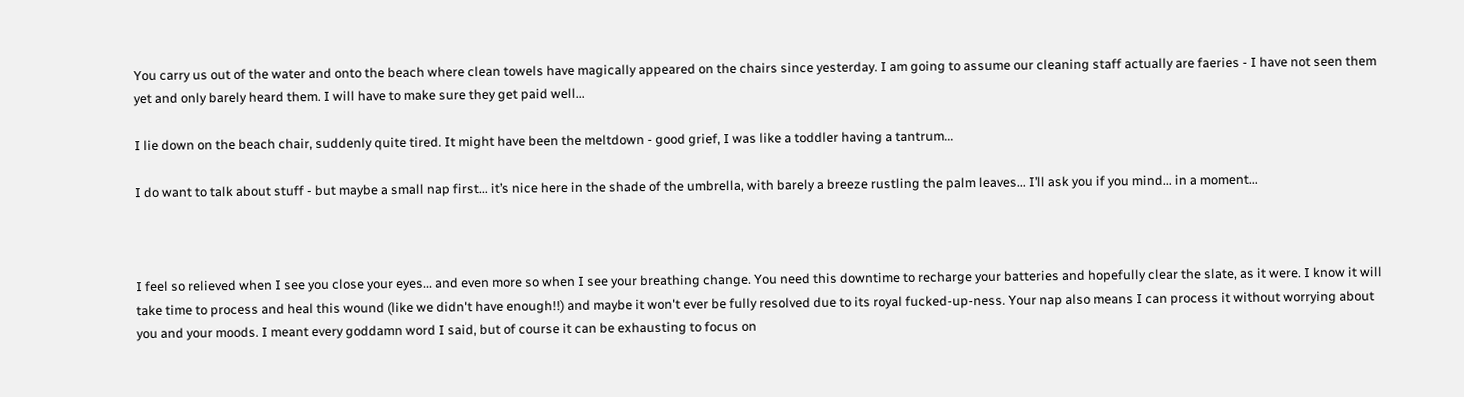You carry us out of the water and onto the beach where clean towels have magically appeared on the chairs since yesterday. I am going to assume our cleaning staff actually are faeries - I have not seen them yet and only barely heard them. I will have to make sure they get paid well...

I lie down on the beach chair, suddenly quite tired. It might have been the meltdown - good grief, I was like a toddler having a tantrum...

I do want to talk about stuff - but maybe a small nap first... it’s nice here in the shade of the umbrella, with barely a breeze rustling the palm leaves... I’ll ask you if you mind... in a moment...



I feel so relieved when I see you close your eyes... and even more so when I see your breathing change. You need this downtime to recharge your batteries and hopefully clear the slate, as it were. I know it will take time to process and heal this wound (like we didn't have enough!!) and maybe it won't ever be fully resolved due to its royal fucked-up-ness. Your nap also means I can process it without worrying about you and your moods. I meant every goddamn word I said, but of course it can be exhausting to focus on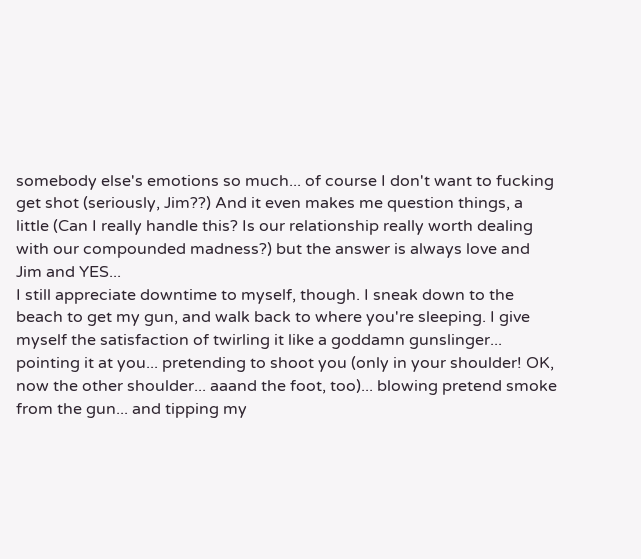somebody else's emotions so much... of course I don't want to fucking get shot (seriously, Jim??) And it even makes me question things, a little (Can I really handle this? Is our relationship really worth dealing with our compounded madness?) but the answer is always love and Jim and YES...
I still appreciate downtime to myself, though. I sneak down to the beach to get my gun, and walk back to where you're sleeping. I give myself the satisfaction of twirling it like a goddamn gunslinger... pointing it at you... pretending to shoot you (only in your shoulder! OK, now the other shoulder... aaand the foot, too)... blowing pretend smoke from the gun... and tipping my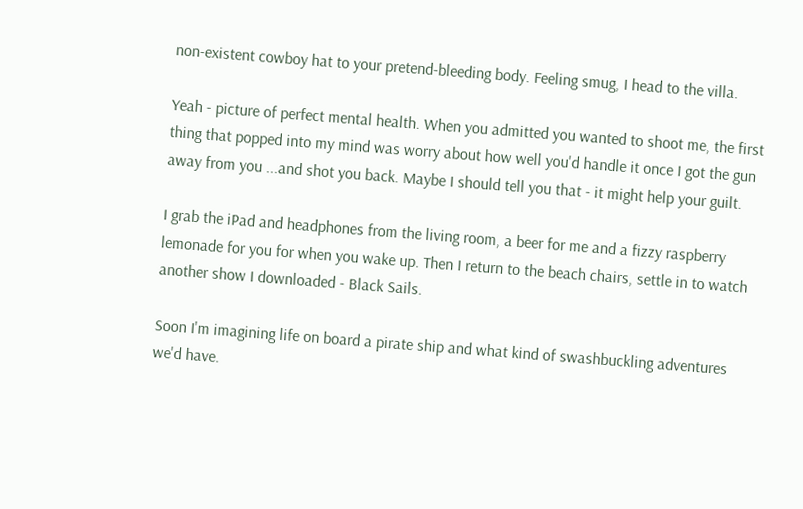non-existent cowboy hat to your pretend-bleeding body. Feeling smug, I head to the villa.

Yeah - picture of perfect mental health. When you admitted you wanted to shoot me, the first thing that popped into my mind was worry about how well you'd handle it once I got the gun away from you ...and shot you back. Maybe I should tell you that - it might help your guilt.

I grab the iPad and headphones from the living room, a beer for me and a fizzy raspberry lemonade for you for when you wake up. Then I return to the beach chairs, settle in to watch another show I downloaded - Black Sails.

Soon I'm imagining life on board a pirate ship and what kind of swashbuckling adventures we'd have.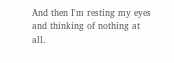And then I'm resting my eyes and thinking of nothing at all.